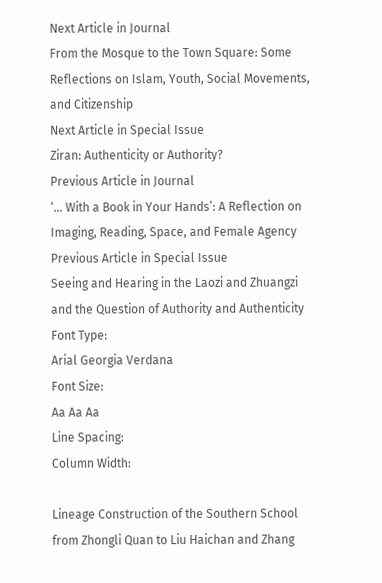Next Article in Journal
From the Mosque to the Town Square: Some Reflections on Islam, Youth, Social Movements, and Citizenship
Next Article in Special Issue
Ziran: Authenticity or Authority?
Previous Article in Journal
‘… With a Book in Your Hands’: A Reflection on Imaging, Reading, Space, and Female Agency
Previous Article in Special Issue
Seeing and Hearing in the Laozi and Zhuangzi and the Question of Authority and Authenticity
Font Type:
Arial Georgia Verdana
Font Size:
Aa Aa Aa
Line Spacing:
Column Width:

Lineage Construction of the Southern School from Zhongli Quan to Liu Haichan and Zhang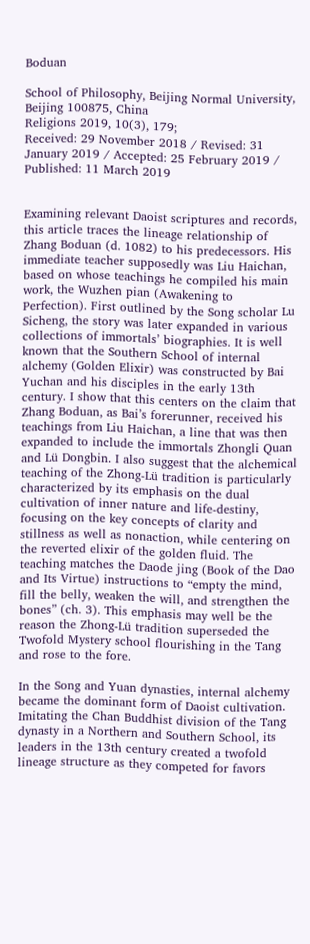Boduan

School of Philosophy, Beijing Normal University, Beijing 100875, China
Religions 2019, 10(3), 179;
Received: 29 November 2018 / Revised: 31 January 2019 / Accepted: 25 February 2019 / Published: 11 March 2019


Examining relevant Daoist scriptures and records, this article traces the lineage relationship of Zhang Boduan (d. 1082) to his predecessors. His immediate teacher supposedly was Liu Haichan, based on whose teachings he compiled his main work, the Wuzhen pian (Awakening to Perfection). First outlined by the Song scholar Lu Sicheng, the story was later expanded in various collections of immortals’ biographies. It is well known that the Southern School of internal alchemy (Golden Elixir) was constructed by Bai Yuchan and his disciples in the early 13th century. I show that this centers on the claim that Zhang Boduan, as Bai’s forerunner, received his teachings from Liu Haichan, a line that was then expanded to include the immortals Zhongli Quan and Lü Dongbin. I also suggest that the alchemical teaching of the Zhong-Lü tradition is particularly characterized by its emphasis on the dual cultivation of inner nature and life-destiny, focusing on the key concepts of clarity and stillness as well as nonaction, while centering on the reverted elixir of the golden fluid. The teaching matches the Daode jing (Book of the Dao and Its Virtue) instructions to “empty the mind, fill the belly, weaken the will, and strengthen the bones” (ch. 3). This emphasis may well be the reason the Zhong-Lü tradition superseded the Twofold Mystery school flourishing in the Tang and rose to the fore.

In the Song and Yuan dynasties, internal alchemy became the dominant form of Daoist cultivation. Imitating the Chan Buddhist division of the Tang dynasty in a Northern and Southern School, its leaders in the 13th century created a twofold lineage structure as they competed for favors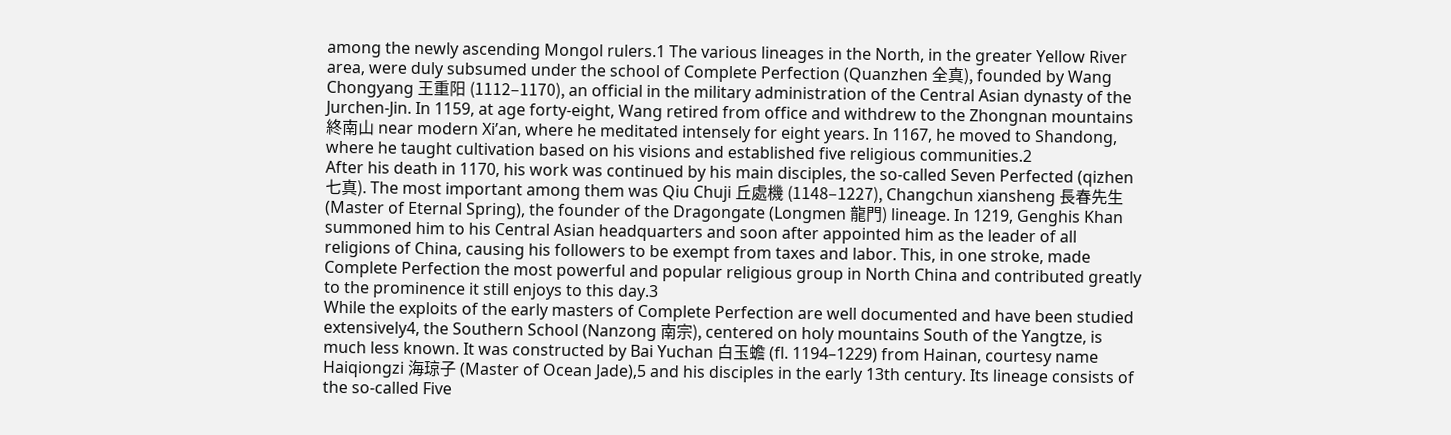among the newly ascending Mongol rulers.1 The various lineages in the North, in the greater Yellow River area, were duly subsumed under the school of Complete Perfection (Quanzhen 全真), founded by Wang Chongyang 王重阳 (1112–1170), an official in the military administration of the Central Asian dynasty of the Jurchen-Jin. In 1159, at age forty-eight, Wang retired from office and withdrew to the Zhongnan mountains 終南山 near modern Xi’an, where he meditated intensely for eight years. In 1167, he moved to Shandong, where he taught cultivation based on his visions and established five religious communities.2
After his death in 1170, his work was continued by his main disciples, the so-called Seven Perfected (qizhen 七真). The most important among them was Qiu Chuji 丘處機 (1148–1227), Changchun xiansheng 長春先生 (Master of Eternal Spring), the founder of the Dragongate (Longmen 龍門) lineage. In 1219, Genghis Khan summoned him to his Central Asian headquarters and soon after appointed him as the leader of all religions of China, causing his followers to be exempt from taxes and labor. This, in one stroke, made Complete Perfection the most powerful and popular religious group in North China and contributed greatly to the prominence it still enjoys to this day.3
While the exploits of the early masters of Complete Perfection are well documented and have been studied extensively4, the Southern School (Nanzong 南宗), centered on holy mountains South of the Yangtze, is much less known. It was constructed by Bai Yuchan 白玉蟾 (fl. 1194–1229) from Hainan, courtesy name Haiqiongzi 海琼子 (Master of Ocean Jade),5 and his disciples in the early 13th century. Its lineage consists of the so-called Five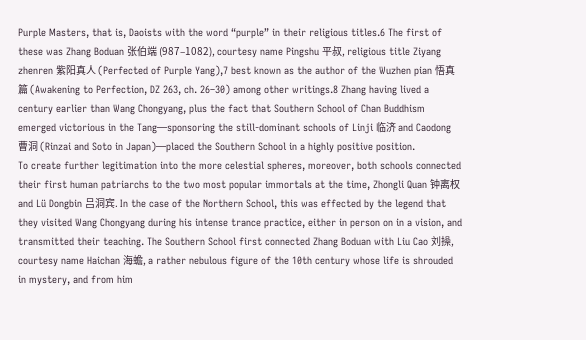Purple Masters, that is, Daoists with the word “purple” in their religious titles.6 The first of these was Zhang Boduan 张伯端 (987–1082), courtesy name Pingshu 平叔, religious title Ziyang zhenren 紫阳真人 (Perfected of Purple Yang),7 best known as the author of the Wuzhen pian 悟真篇 (Awakening to Perfection, DZ 263, ch. 26–30) among other writings.8 Zhang having lived a century earlier than Wang Chongyang, plus the fact that Southern School of Chan Buddhism emerged victorious in the Tang—sponsoring the still-dominant schools of Linji 临济 and Caodong 曹洞 (Rinzai and Soto in Japan)—placed the Southern School in a highly positive position.
To create further legitimation into the more celestial spheres, moreover, both schools connected their first human patriarchs to the two most popular immortals at the time, Zhongli Quan 钟离权 and Lü Dongbin 吕洞宾. In the case of the Northern School, this was effected by the legend that they visited Wang Chongyang during his intense trance practice, either in person on in a vision, and transmitted their teaching. The Southern School first connected Zhang Boduan with Liu Cao 刘操, courtesy name Haichan 海蟾, a rather nebulous figure of the 10th century whose life is shrouded in mystery, and from him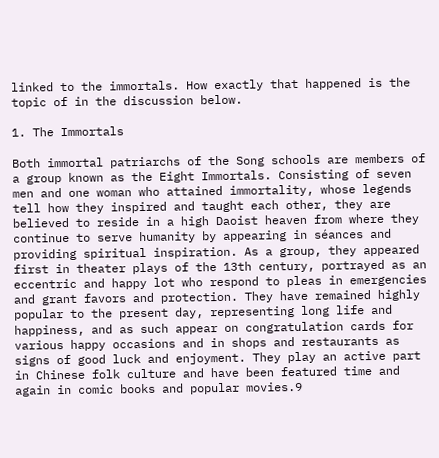linked to the immortals. How exactly that happened is the topic of in the discussion below.

1. The Immortals

Both immortal patriarchs of the Song schools are members of a group known as the Eight Immortals. Consisting of seven men and one woman who attained immortality, whose legends tell how they inspired and taught each other, they are believed to reside in a high Daoist heaven from where they continue to serve humanity by appearing in séances and providing spiritual inspiration. As a group, they appeared first in theater plays of the 13th century, portrayed as an eccentric and happy lot who respond to pleas in emergencies and grant favors and protection. They have remained highly popular to the present day, representing long life and happiness, and as such appear on congratulation cards for various happy occasions and in shops and restaurants as signs of good luck and enjoyment. They play an active part in Chinese folk culture and have been featured time and again in comic books and popular movies.9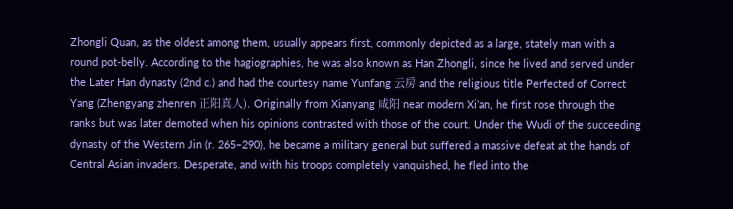Zhongli Quan, as the oldest among them, usually appears first, commonly depicted as a large, stately man with a round pot-belly. According to the hagiographies, he was also known as Han Zhongli, since he lived and served under the Later Han dynasty (2nd c.) and had the courtesy name Yunfang 云房 and the religious title Perfected of Correct Yang (Zhengyang zhenren 正阳真人). Originally from Xianyang 咸阳 near modern Xi’an, he first rose through the ranks but was later demoted when his opinions contrasted with those of the court. Under the Wudi of the succeeding dynasty of the Western Jin (r. 265–290), he became a military general but suffered a massive defeat at the hands of Central Asian invaders. Desperate, and with his troops completely vanquished, he fled into the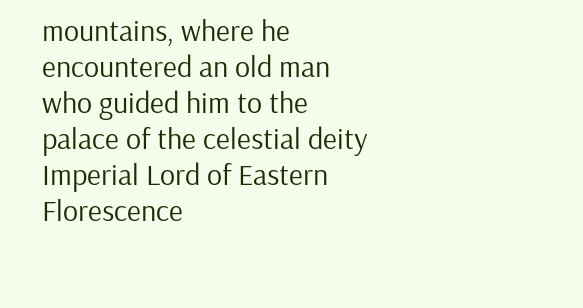mountains, where he encountered an old man who guided him to the palace of the celestial deity Imperial Lord of Eastern Florescence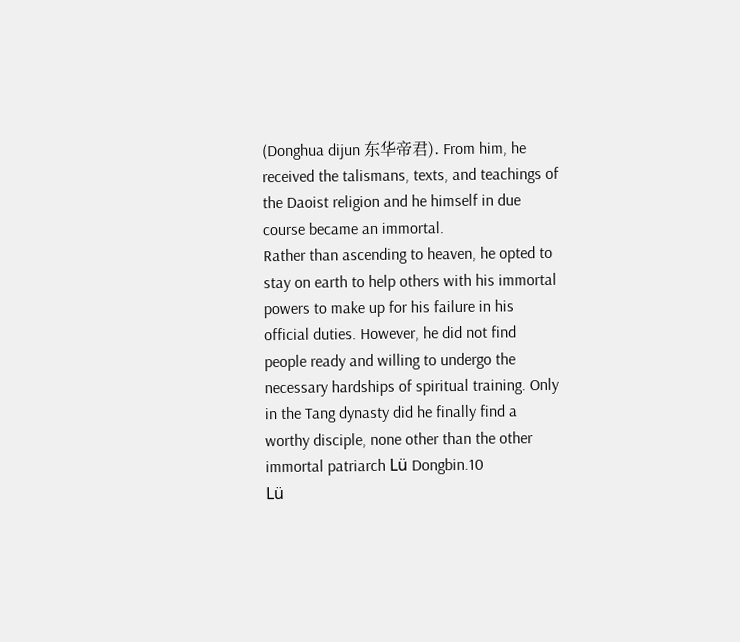(Donghua dijun 东华帝君). From him, he received the talismans, texts, and teachings of the Daoist religion and he himself in due course became an immortal.
Rather than ascending to heaven, he opted to stay on earth to help others with his immortal powers to make up for his failure in his official duties. However, he did not find people ready and willing to undergo the necessary hardships of spiritual training. Only in the Tang dynasty did he finally find a worthy disciple, none other than the other immortal patriarch Lü Dongbin.10
Lü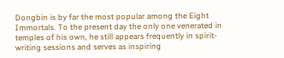Dongbin is by far the most popular among the Eight Immortals. To the present day the only one venerated in temples of his own, he still appears frequently in spirit-writing sessions and serves as inspiring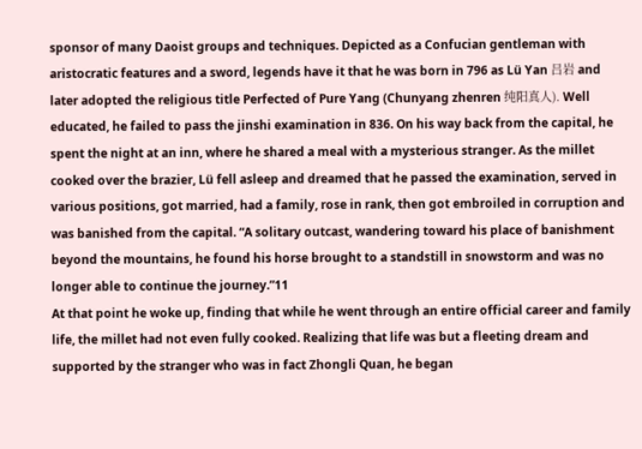sponsor of many Daoist groups and techniques. Depicted as a Confucian gentleman with aristocratic features and a sword, legends have it that he was born in 796 as Lü Yan 吕岩 and later adopted the religious title Perfected of Pure Yang (Chunyang zhenren 纯阳真人). Well educated, he failed to pass the jinshi examination in 836. On his way back from the capital, he spent the night at an inn, where he shared a meal with a mysterious stranger. As the millet cooked over the brazier, Lü fell asleep and dreamed that he passed the examination, served in various positions, got married, had a family, rose in rank, then got embroiled in corruption and was banished from the capital. “A solitary outcast, wandering toward his place of banishment beyond the mountains, he found his horse brought to a standstill in snowstorm and was no longer able to continue the journey.”11
At that point he woke up, finding that while he went through an entire official career and family life, the millet had not even fully cooked. Realizing that life was but a fleeting dream and supported by the stranger who was in fact Zhongli Quan, he began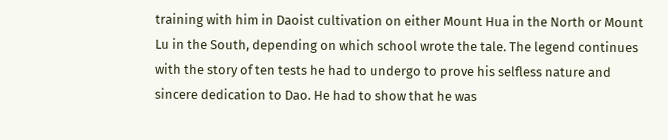training with him in Daoist cultivation on either Mount Hua in the North or Mount Lu in the South, depending on which school wrote the tale. The legend continues with the story of ten tests he had to undergo to prove his selfless nature and sincere dedication to Dao. He had to show that he was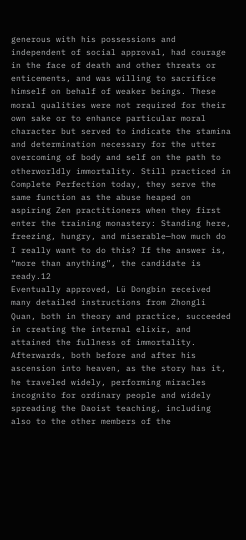generous with his possessions and independent of social approval, had courage in the face of death and other threats or enticements, and was willing to sacrifice himself on behalf of weaker beings. These moral qualities were not required for their own sake or to enhance particular moral character but served to indicate the stamina and determination necessary for the utter overcoming of body and self on the path to otherworldly immortality. Still practiced in Complete Perfection today, they serve the same function as the abuse heaped on aspiring Zen practitioners when they first enter the training monastery: Standing here, freezing, hungry, and miserable—how much do I really want to do this? If the answer is, “more than anything”, the candidate is ready.12
Eventually approved, Lü Dongbin received many detailed instructions from Zhongli Quan, both in theory and practice, succeeded in creating the internal elixir, and attained the fullness of immortality. Afterwards, both before and after his ascension into heaven, as the story has it, he traveled widely, performing miracles incognito for ordinary people and widely spreading the Daoist teaching, including also to the other members of the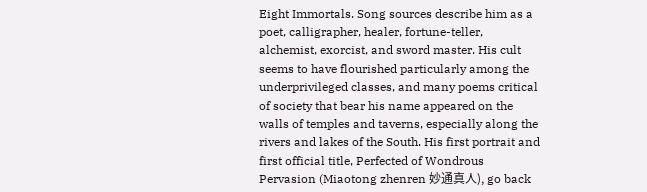Eight Immortals. Song sources describe him as a poet, calligrapher, healer, fortune-teller, alchemist, exorcist, and sword master. His cult seems to have flourished particularly among the underprivileged classes, and many poems critical of society that bear his name appeared on the walls of temples and taverns, especially along the rivers and lakes of the South. His first portrait and first official title, Perfected of Wondrous Pervasion (Miaotong zhenren 妙通真人), go back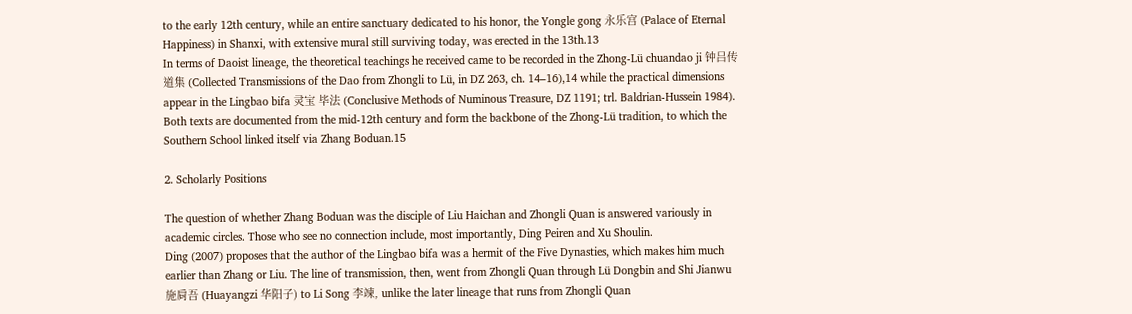to the early 12th century, while an entire sanctuary dedicated to his honor, the Yongle gong 永乐宫 (Palace of Eternal Happiness) in Shanxi, with extensive mural still surviving today, was erected in the 13th.13
In terms of Daoist lineage, the theoretical teachings he received came to be recorded in the Zhong-Lü chuandao ji 钟吕传道集 (Collected Transmissions of the Dao from Zhongli to Lü, in DZ 263, ch. 14–16),14 while the practical dimensions appear in the Lingbao bifa 灵宝 毕法 (Conclusive Methods of Numinous Treasure, DZ 1191; trl. Baldrian-Hussein 1984). Both texts are documented from the mid-12th century and form the backbone of the Zhong-Lü tradition, to which the Southern School linked itself via Zhang Boduan.15

2. Scholarly Positions

The question of whether Zhang Boduan was the disciple of Liu Haichan and Zhongli Quan is answered variously in academic circles. Those who see no connection include, most importantly, Ding Peiren and Xu Shoulin.
Ding (2007) proposes that the author of the Lingbao bifa was a hermit of the Five Dynasties, which makes him much earlier than Zhang or Liu. The line of transmission, then, went from Zhongli Quan through Lü Dongbin and Shi Jianwu 施肩吾 (Huayangzi 华阳子) to Li Song 李竦, unlike the later lineage that runs from Zhongli Quan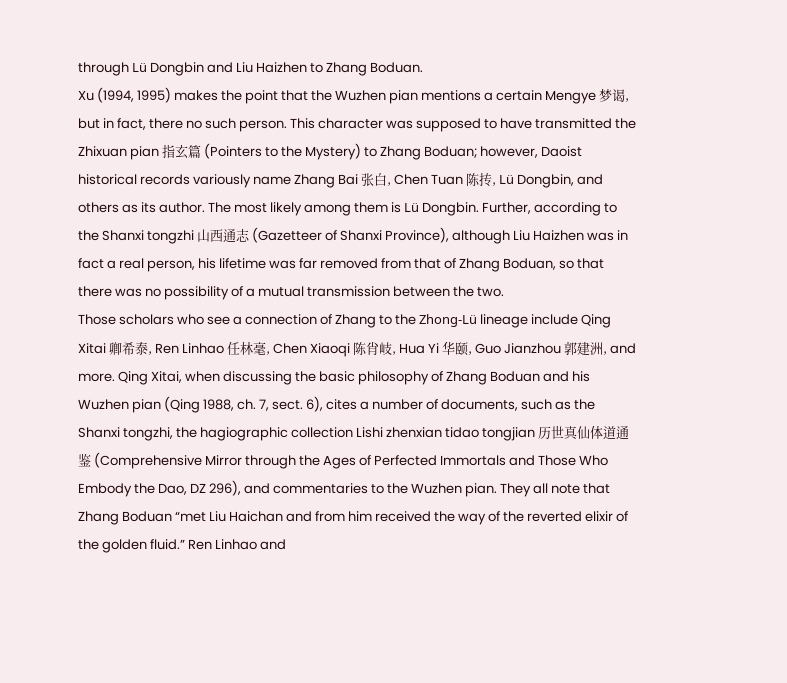through Lü Dongbin and Liu Haizhen to Zhang Boduan.
Xu (1994, 1995) makes the point that the Wuzhen pian mentions a certain Mengye 梦谒, but in fact, there no such person. This character was supposed to have transmitted the Zhixuan pian 指玄篇 (Pointers to the Mystery) to Zhang Boduan; however, Daoist historical records variously name Zhang Bai 张白, Chen Tuan 陈抟, Lü Dongbin, and others as its author. The most likely among them is Lü Dongbin. Further, according to the Shanxi tongzhi 山西通志 (Gazetteer of Shanxi Province), although Liu Haizhen was in fact a real person, his lifetime was far removed from that of Zhang Boduan, so that there was no possibility of a mutual transmission between the two.
Those scholars who see a connection of Zhang to the Zhong-Lü lineage include Qing Xitai 卿希泰, Ren Linhao 任林毫, Chen Xiaoqi 陈肖岐, Hua Yi 华颐, Guo Jianzhou 郭建洲, and more. Qing Xitai, when discussing the basic philosophy of Zhang Boduan and his Wuzhen pian (Qing 1988, ch. 7, sect. 6), cites a number of documents, such as the Shanxi tongzhi, the hagiographic collection Lishi zhenxian tidao tongjian 历世真仙体道通鉴 (Comprehensive Mirror through the Ages of Perfected Immortals and Those Who Embody the Dao, DZ 296), and commentaries to the Wuzhen pian. They all note that Zhang Boduan “met Liu Haichan and from him received the way of the reverted elixir of the golden fluid.” Ren Linhao and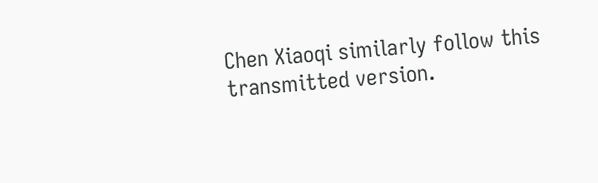Chen Xiaoqi similarly follow this transmitted version.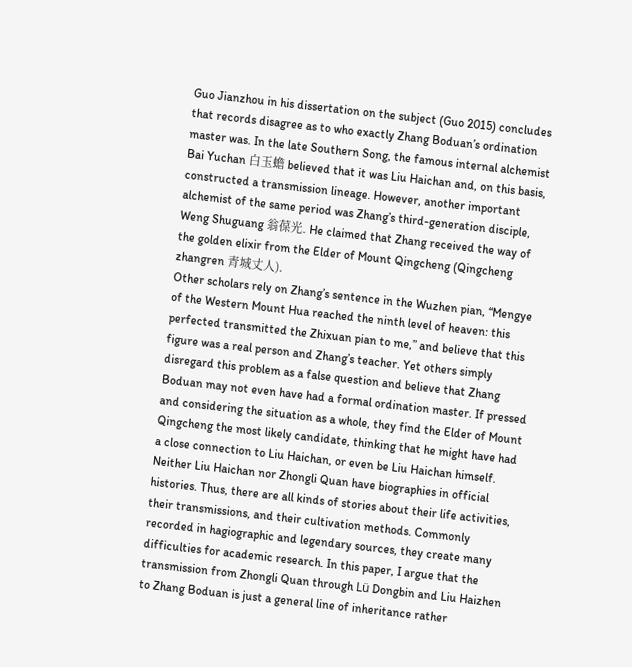Guo Jianzhou in his dissertation on the subject (Guo 2015) concludes that records disagree as to who exactly Zhang Boduan’s ordination master was. In the late Southern Song, the famous internal alchemist Bai Yuchan 白玉蟾 believed that it was Liu Haichan and, on this basis, constructed a transmission lineage. However, another important alchemist of the same period was Zhang’s third-generation disciple, Weng Shuguang 翁葆光. He claimed that Zhang received the way of the golden elixir from the Elder of Mount Qingcheng (Qingcheng zhangren 青城丈人).
Other scholars rely on Zhang’s sentence in the Wuzhen pian, “Mengye of the Western Mount Hua reached the ninth level of heaven: this perfected transmitted the Zhixuan pian to me,” and believe that this figure was a real person and Zhang’s teacher. Yet others simply disregard this problem as a false question and believe that Zhang Boduan may not even have had a formal ordination master. If pressed and considering the situation as a whole, they find the Elder of Mount Qingcheng the most likely candidate, thinking that he might have had a close connection to Liu Haichan, or even be Liu Haichan himself.
Neither Liu Haichan nor Zhongli Quan have biographies in official histories. Thus, there are all kinds of stories about their life activities, their transmissions, and their cultivation methods. Commonly recorded in hagiographic and legendary sources, they create many difficulties for academic research. In this paper, I argue that the transmission from Zhongli Quan through Lü Dongbin and Liu Haizhen to Zhang Boduan is just a general line of inheritance rather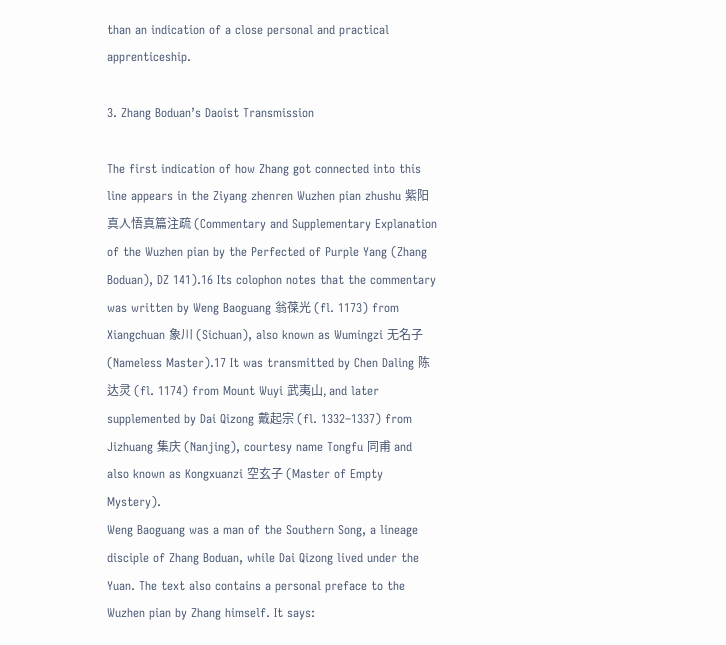than an indication of a close personal and practical apprenticeship.

3. Zhang Boduan’s Daoist Transmission

The first indication of how Zhang got connected into this line appears in the Ziyang zhenren Wuzhen pian zhushu 紫阳真人悟真篇注疏 (Commentary and Supplementary Explanation of the Wuzhen pian by the Perfected of Purple Yang (Zhang Boduan), DZ 141).16 Its colophon notes that the commentary was written by Weng Baoguang 翁葆光 (fl. 1173) from Xiangchuan 象川 (Sichuan), also known as Wumingzi 无名子 (Nameless Master).17 It was transmitted by Chen Daling 陈达灵 (fl. 1174) from Mount Wuyi 武夷山, and later supplemented by Dai Qizong 戴起宗 (fl. 1332–1337) from Jizhuang 集庆 (Nanjing), courtesy name Tongfu 同甫 and also known as Kongxuanzi 空玄子 (Master of Empty Mystery).
Weng Baoguang was a man of the Southern Song, a lineage disciple of Zhang Boduan, while Dai Qizong lived under the Yuan. The text also contains a personal preface to the Wuzhen pian by Zhang himself. It says: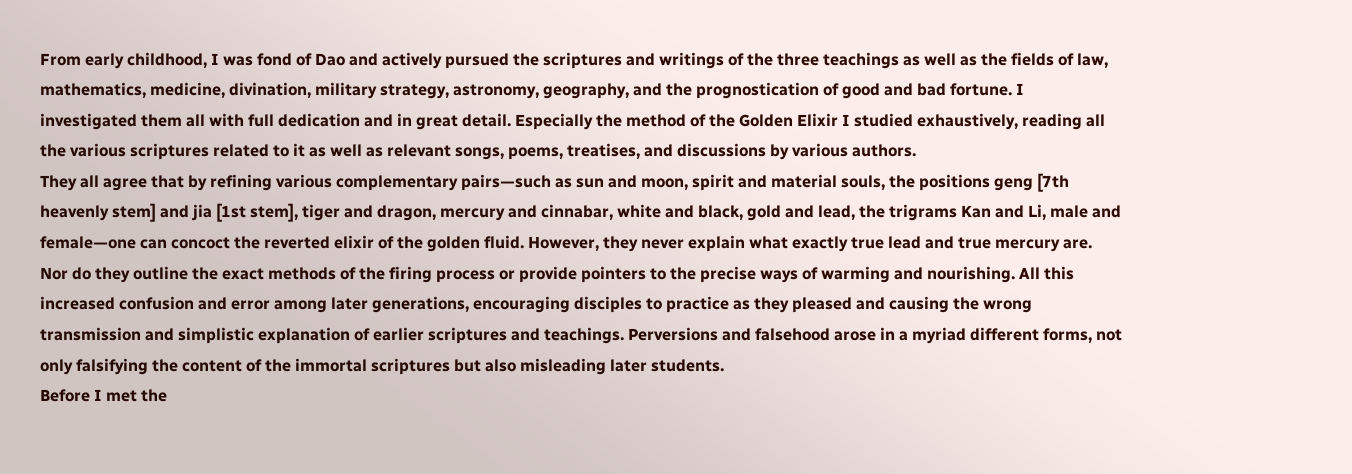From early childhood, I was fond of Dao and actively pursued the scriptures and writings of the three teachings as well as the fields of law, mathematics, medicine, divination, military strategy, astronomy, geography, and the prognostication of good and bad fortune. I investigated them all with full dedication and in great detail. Especially the method of the Golden Elixir I studied exhaustively, reading all the various scriptures related to it as well as relevant songs, poems, treatises, and discussions by various authors.
They all agree that by refining various complementary pairs—such as sun and moon, spirit and material souls, the positions geng [7th heavenly stem] and jia [1st stem], tiger and dragon, mercury and cinnabar, white and black, gold and lead, the trigrams Kan and Li, male and female—one can concoct the reverted elixir of the golden fluid. However, they never explain what exactly true lead and true mercury are. Nor do they outline the exact methods of the firing process or provide pointers to the precise ways of warming and nourishing. All this increased confusion and error among later generations, encouraging disciples to practice as they pleased and causing the wrong transmission and simplistic explanation of earlier scriptures and teachings. Perversions and falsehood arose in a myriad different forms, not only falsifying the content of the immortal scriptures but also misleading later students.
Before I met the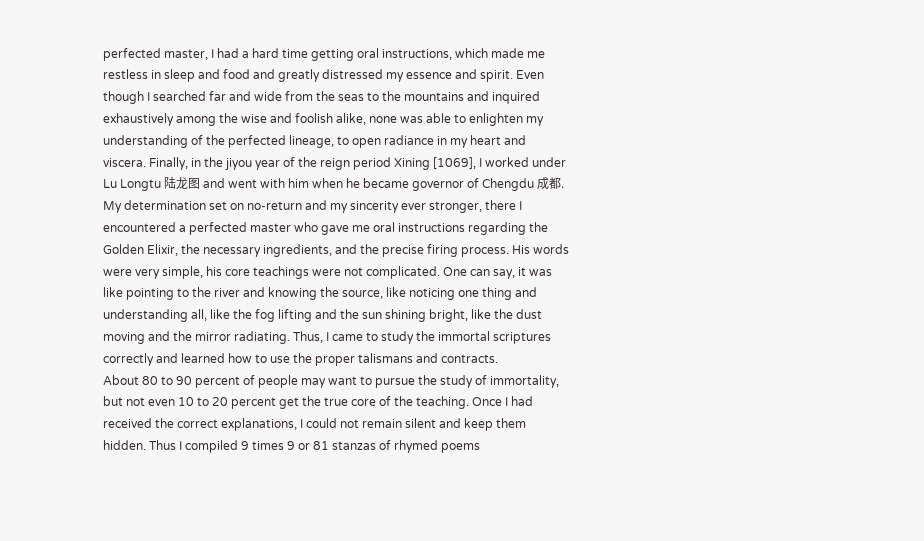perfected master, I had a hard time getting oral instructions, which made me restless in sleep and food and greatly distressed my essence and spirit. Even though I searched far and wide from the seas to the mountains and inquired exhaustively among the wise and foolish alike, none was able to enlighten my understanding of the perfected lineage, to open radiance in my heart and viscera. Finally, in the jiyou year of the reign period Xining [1069], I worked under Lu Longtu 陆龙图 and went with him when he became governor of Chengdu 成都.
My determination set on no-return and my sincerity ever stronger, there I encountered a perfected master who gave me oral instructions regarding the Golden Elixir, the necessary ingredients, and the precise firing process. His words were very simple, his core teachings were not complicated. One can say, it was like pointing to the river and knowing the source, like noticing one thing and understanding all, like the fog lifting and the sun shining bright, like the dust moving and the mirror radiating. Thus, I came to study the immortal scriptures correctly and learned how to use the proper talismans and contracts.
About 80 to 90 percent of people may want to pursue the study of immortality, but not even 10 to 20 percent get the true core of the teaching. Once I had received the correct explanations, I could not remain silent and keep them hidden. Thus I compiled 9 times 9 or 81 stanzas of rhymed poems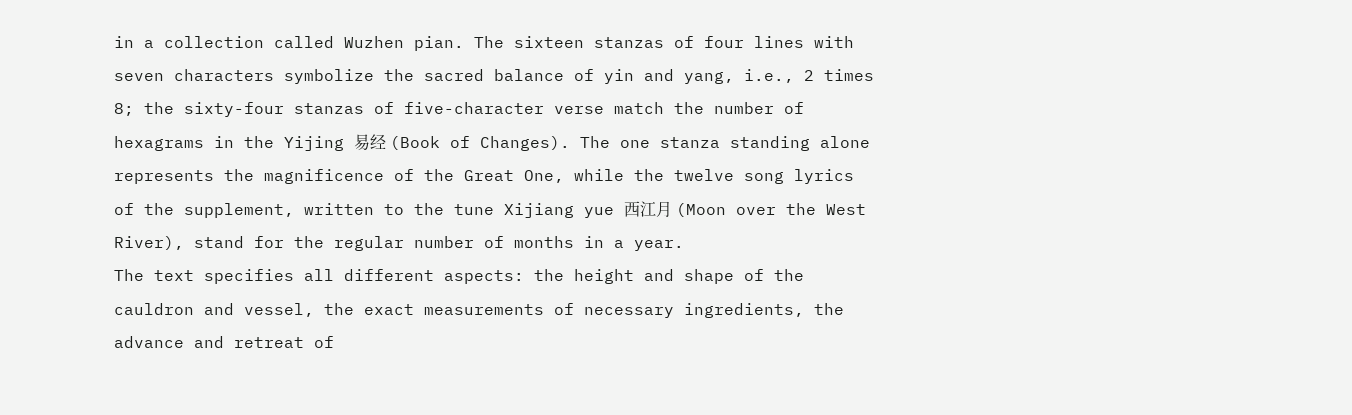in a collection called Wuzhen pian. The sixteen stanzas of four lines with seven characters symbolize the sacred balance of yin and yang, i.e., 2 times 8; the sixty-four stanzas of five-character verse match the number of hexagrams in the Yijing 易经 (Book of Changes). The one stanza standing alone represents the magnificence of the Great One, while the twelve song lyrics of the supplement, written to the tune Xijiang yue 西江月 (Moon over the West River), stand for the regular number of months in a year.
The text specifies all different aspects: the height and shape of the cauldron and vessel, the exact measurements of necessary ingredients, the advance and retreat of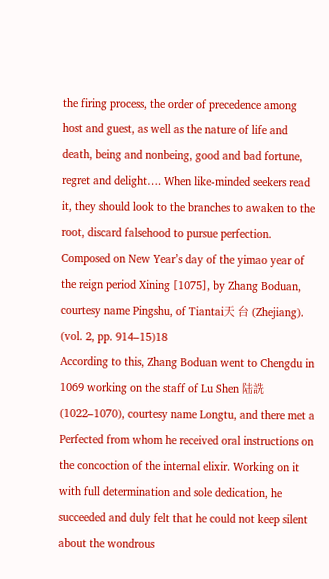the firing process, the order of precedence among host and guest, as well as the nature of life and death, being and nonbeing, good and bad fortune, regret and delight…. When like-minded seekers read it, they should look to the branches to awaken to the root, discard falsehood to pursue perfection. Composed on New Year’s day of the yimao year of the reign period Xining [1075], by Zhang Boduan, courtesy name Pingshu, of Tiantai天 台 (Zhejiang).
(vol. 2, pp. 914–15)18
According to this, Zhang Boduan went to Chengdu in 1069 working on the staff of Lu Shen 陆詵 (1022–1070), courtesy name Longtu, and there met a Perfected from whom he received oral instructions on the concoction of the internal elixir. Working on it with full determination and sole dedication, he succeeded and duly felt that he could not keep silent about the wondrous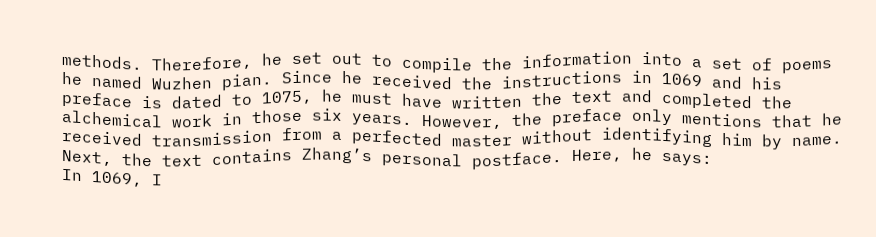methods. Therefore, he set out to compile the information into a set of poems he named Wuzhen pian. Since he received the instructions in 1069 and his preface is dated to 1075, he must have written the text and completed the alchemical work in those six years. However, the preface only mentions that he received transmission from a perfected master without identifying him by name. Next, the text contains Zhang’s personal postface. Here, he says:
In 1069, I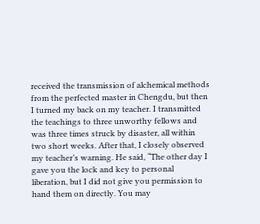received the transmission of alchemical methods from the perfected master in Chengdu, but then I turned my back on my teacher. I transmitted the teachings to three unworthy fellows and was three times struck by disaster, all within two short weeks. After that, I closely observed my teacher’s warning. He said, “The other day I gave you the lock and key to personal liberation, but I did not give you permission to hand them on directly. You may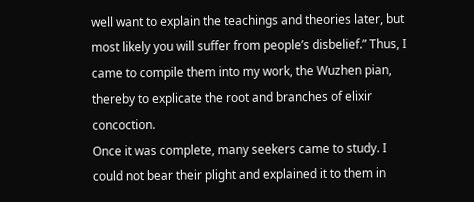well want to explain the teachings and theories later, but most likely you will suffer from people’s disbelief.” Thus, I came to compile them into my work, the Wuzhen pian, thereby to explicate the root and branches of elixir concoction.
Once it was complete, many seekers came to study. I could not bear their plight and explained it to them in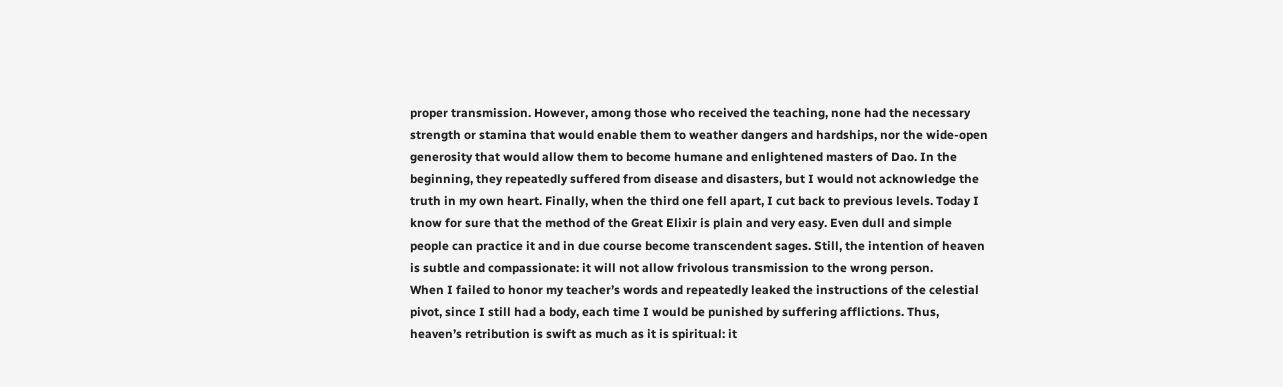proper transmission. However, among those who received the teaching, none had the necessary strength or stamina that would enable them to weather dangers and hardships, nor the wide-open generosity that would allow them to become humane and enlightened masters of Dao. In the beginning, they repeatedly suffered from disease and disasters, but I would not acknowledge the truth in my own heart. Finally, when the third one fell apart, I cut back to previous levels. Today I know for sure that the method of the Great Elixir is plain and very easy. Even dull and simple people can practice it and in due course become transcendent sages. Still, the intention of heaven is subtle and compassionate: it will not allow frivolous transmission to the wrong person.
When I failed to honor my teacher’s words and repeatedly leaked the instructions of the celestial pivot, since I still had a body, each time I would be punished by suffering afflictions. Thus, heaven’s retribution is swift as much as it is spiritual: it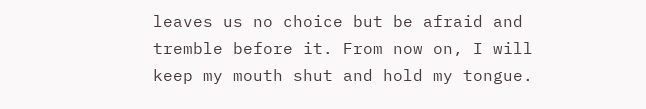leaves us no choice but be afraid and tremble before it. From now on, I will keep my mouth shut and hold my tongue.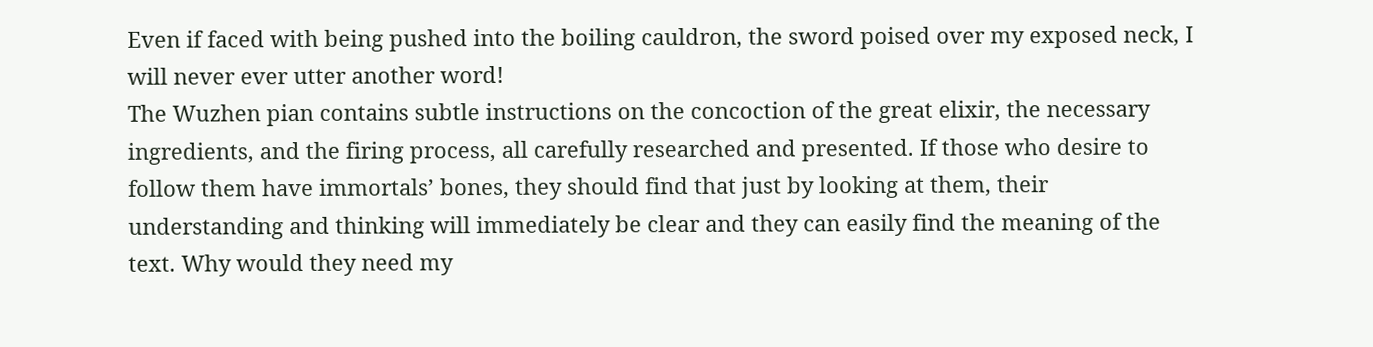Even if faced with being pushed into the boiling cauldron, the sword poised over my exposed neck, I will never ever utter another word!
The Wuzhen pian contains subtle instructions on the concoction of the great elixir, the necessary ingredients, and the firing process, all carefully researched and presented. If those who desire to follow them have immortals’ bones, they should find that just by looking at them, their understanding and thinking will immediately be clear and they can easily find the meaning of the text. Why would they need my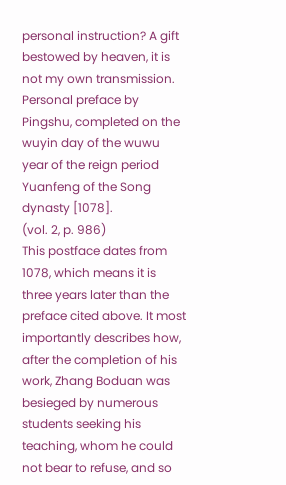personal instruction? A gift bestowed by heaven, it is not my own transmission. Personal preface by Pingshu, completed on the wuyin day of the wuwu year of the reign period Yuanfeng of the Song dynasty [1078].
(vol. 2, p. 986)
This postface dates from 1078, which means it is three years later than the preface cited above. It most importantly describes how, after the completion of his work, Zhang Boduan was besieged by numerous students seeking his teaching, whom he could not bear to refuse, and so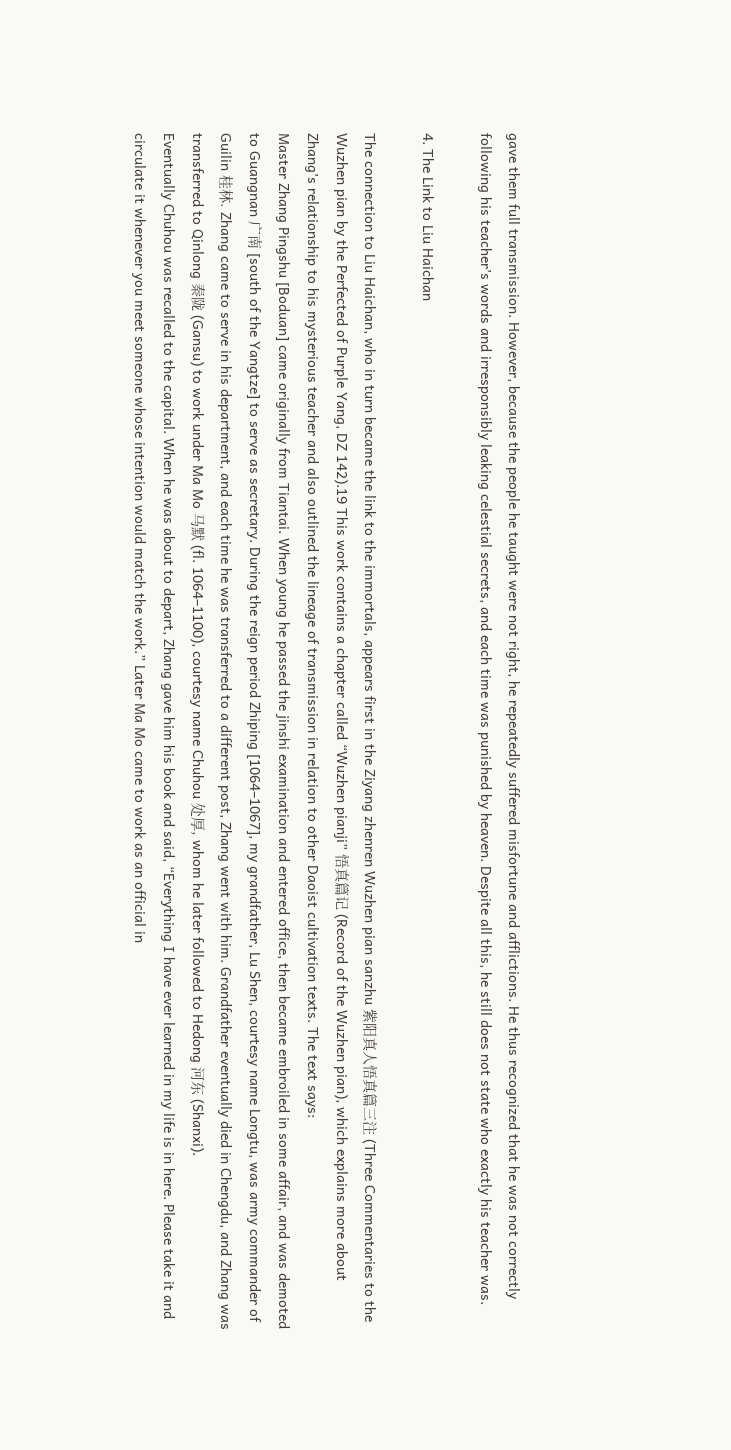gave them full transmission. However, because the people he taught were not right, he repeatedly suffered misfortune and afflictions. He thus recognized that he was not correctly following his teacher’s words and irresponsibly leaking celestial secrets, and each time was punished by heaven. Despite all this, he still does not state who exactly his teacher was.

4. The Link to Liu Haichan

The connection to Liu Haichan, who in turn became the link to the immortals, appears first in the Ziyang zhenren Wuzhen pian sanzhu 紫阳真人悟真篇三注 (Three Commentaries to the Wuzhen pian by the Perfected of Purple Yang, DZ 142).19 This work contains a chapter called “Wuzhen pianji” 悟真篇记 (Record of the Wuzhen pian), which explains more about Zhang’s relationship to his mysterious teacher and also outlined the lineage of transmission in relation to other Daoist cultivation texts. The text says:
Master Zhang Pingshu [Boduan] came originally from Tiantai. When young he passed the jinshi examination and entered office, then became embroiled in some affair, and was demoted to Guangnan 广南 [south of the Yangtze] to serve as secretary. During the reign period Zhiping [1064–1067], my grandfather, Lu Shen, courtesy name Longtu, was army commander of Guilin 桂林. Zhang came to serve in his department, and each time he was transferred to a different post, Zhang went with him. Grandfather eventually died in Chengdu, and Zhang was transferred to Qinlong 秦陇 (Gansu) to work under Ma Mo 马默 (fl. 1064–1100), courtesy name Chuhou 处厚, whom he later followed to Hedong 河东 (Shanxi).
Eventually Chuhou was recalled to the capital. When he was about to depart, Zhang gave him his book and said, “Everything I have ever learned in my life is in here. Please take it and circulate it whenever you meet someone whose intention would match the work.” Later Ma Mo came to work as an official in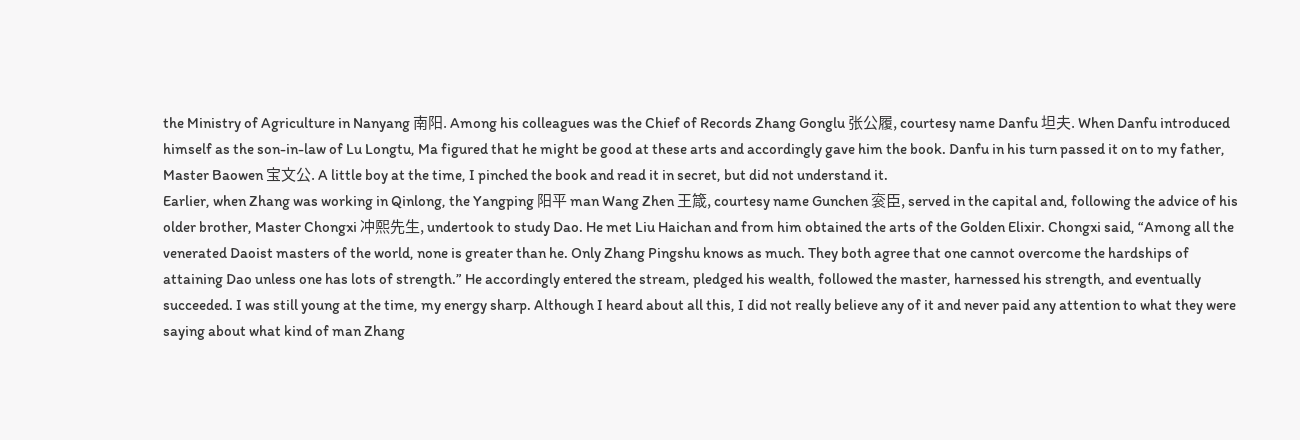the Ministry of Agriculture in Nanyang 南阳. Among his colleagues was the Chief of Records Zhang Gonglu 张公履, courtesy name Danfu 坦夫. When Danfu introduced himself as the son-in-law of Lu Longtu, Ma figured that he might be good at these arts and accordingly gave him the book. Danfu in his turn passed it on to my father, Master Baowen 宝文公. A little boy at the time, I pinched the book and read it in secret, but did not understand it.
Earlier, when Zhang was working in Qinlong, the Yangping 阳平 man Wang Zhen 王箴, courtesy name Gunchen 衮臣, served in the capital and, following the advice of his older brother, Master Chongxi 冲熙先生, undertook to study Dao. He met Liu Haichan and from him obtained the arts of the Golden Elixir. Chongxi said, “Among all the venerated Daoist masters of the world, none is greater than he. Only Zhang Pingshu knows as much. They both agree that one cannot overcome the hardships of attaining Dao unless one has lots of strength.” He accordingly entered the stream, pledged his wealth, followed the master, harnessed his strength, and eventually succeeded. I was still young at the time, my energy sharp. Although I heard about all this, I did not really believe any of it and never paid any attention to what they were saying about what kind of man Zhang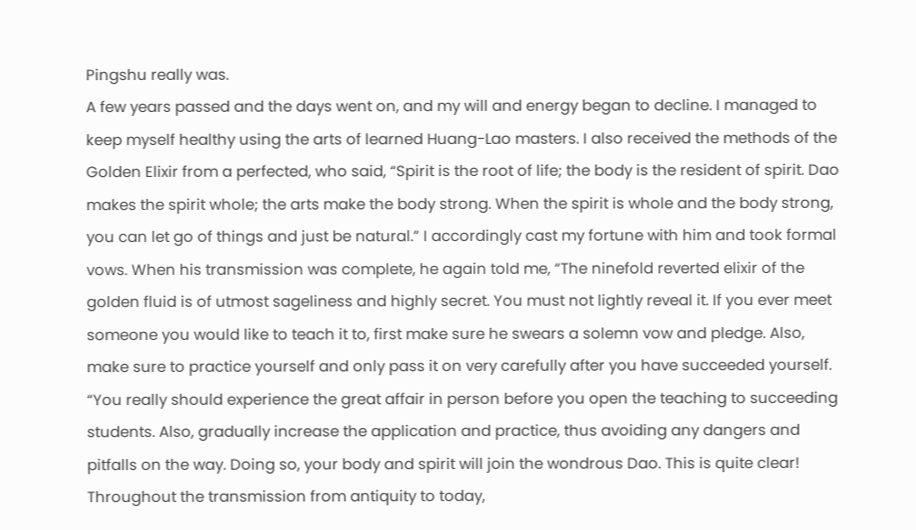Pingshu really was.
A few years passed and the days went on, and my will and energy began to decline. I managed to keep myself healthy using the arts of learned Huang-Lao masters. I also received the methods of the Golden Elixir from a perfected, who said, “Spirit is the root of life; the body is the resident of spirit. Dao makes the spirit whole; the arts make the body strong. When the spirit is whole and the body strong, you can let go of things and just be natural.” I accordingly cast my fortune with him and took formal vows. When his transmission was complete, he again told me, “The ninefold reverted elixir of the golden fluid is of utmost sageliness and highly secret. You must not lightly reveal it. If you ever meet someone you would like to teach it to, first make sure he swears a solemn vow and pledge. Also, make sure to practice yourself and only pass it on very carefully after you have succeeded yourself.
“You really should experience the great affair in person before you open the teaching to succeeding students. Also, gradually increase the application and practice, thus avoiding any dangers and pitfalls on the way. Doing so, your body and spirit will join the wondrous Dao. This is quite clear! Throughout the transmission from antiquity to today,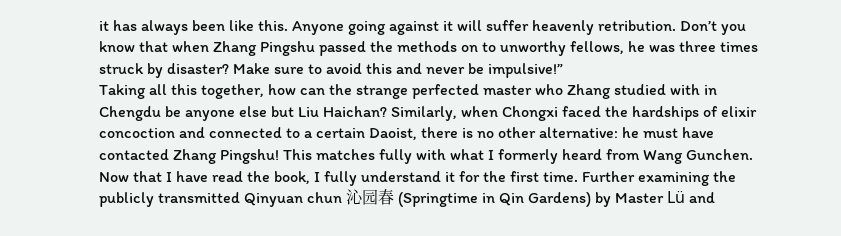it has always been like this. Anyone going against it will suffer heavenly retribution. Don’t you know that when Zhang Pingshu passed the methods on to unworthy fellows, he was three times struck by disaster? Make sure to avoid this and never be impulsive!”
Taking all this together, how can the strange perfected master who Zhang studied with in Chengdu be anyone else but Liu Haichan? Similarly, when Chongxi faced the hardships of elixir concoction and connected to a certain Daoist, there is no other alternative: he must have contacted Zhang Pingshu! This matches fully with what I formerly heard from Wang Gunchen. Now that I have read the book, I fully understand it for the first time. Further examining the publicly transmitted Qinyuan chun 沁园春 (Springtime in Qin Gardens) by Master Lü and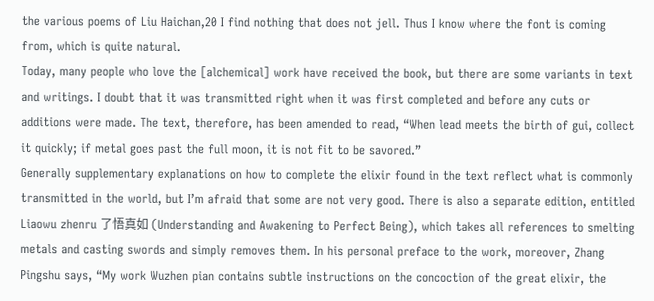the various poems of Liu Haichan,20 I find nothing that does not jell. Thus I know where the font is coming from, which is quite natural.
Today, many people who love the [alchemical] work have received the book, but there are some variants in text and writings. I doubt that it was transmitted right when it was first completed and before any cuts or additions were made. The text, therefore, has been amended to read, “When lead meets the birth of gui, collect it quickly; if metal goes past the full moon, it is not fit to be savored.”
Generally supplementary explanations on how to complete the elixir found in the text reflect what is commonly transmitted in the world, but I’m afraid that some are not very good. There is also a separate edition, entitled Liaowu zhenru 了悟真如 (Understanding and Awakening to Perfect Being), which takes all references to smelting metals and casting swords and simply removes them. In his personal preface to the work, moreover, Zhang Pingshu says, “My work Wuzhen pian contains subtle instructions on the concoction of the great elixir, the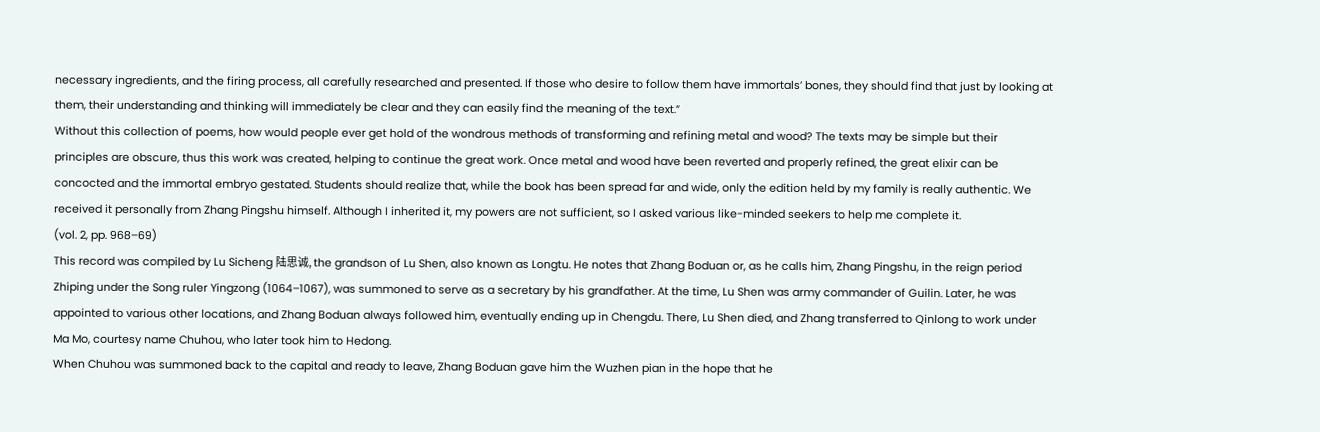necessary ingredients, and the firing process, all carefully researched and presented. If those who desire to follow them have immortals’ bones, they should find that just by looking at them, their understanding and thinking will immediately be clear and they can easily find the meaning of the text.”
Without this collection of poems, how would people ever get hold of the wondrous methods of transforming and refining metal and wood? The texts may be simple but their principles are obscure, thus this work was created, helping to continue the great work. Once metal and wood have been reverted and properly refined, the great elixir can be concocted and the immortal embryo gestated. Students should realize that, while the book has been spread far and wide, only the edition held by my family is really authentic. We received it personally from Zhang Pingshu himself. Although I inherited it, my powers are not sufficient, so I asked various like-minded seekers to help me complete it.
(vol. 2, pp. 968–69)
This record was compiled by Lu Sicheng 陆思诚, the grandson of Lu Shen, also known as Longtu. He notes that Zhang Boduan or, as he calls him, Zhang Pingshu, in the reign period Zhiping under the Song ruler Yingzong (1064–1067), was summoned to serve as a secretary by his grandfather. At the time, Lu Shen was army commander of Guilin. Later, he was appointed to various other locations, and Zhang Boduan always followed him, eventually ending up in Chengdu. There, Lu Shen died, and Zhang transferred to Qinlong to work under Ma Mo, courtesy name Chuhou, who later took him to Hedong.
When Chuhou was summoned back to the capital and ready to leave, Zhang Boduan gave him the Wuzhen pian in the hope that he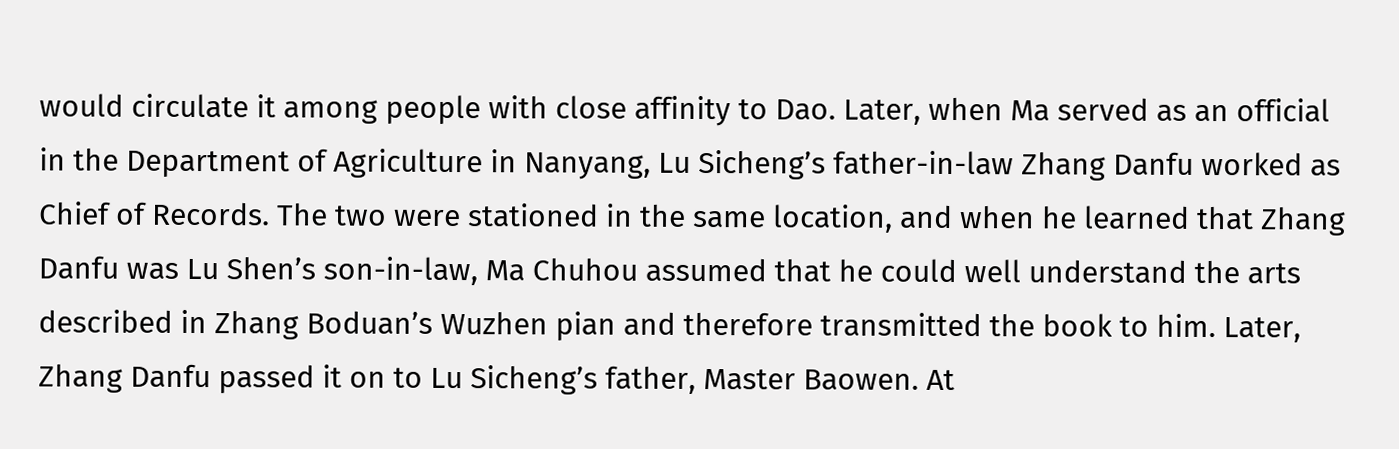would circulate it among people with close affinity to Dao. Later, when Ma served as an official in the Department of Agriculture in Nanyang, Lu Sicheng’s father-in-law Zhang Danfu worked as Chief of Records. The two were stationed in the same location, and when he learned that Zhang Danfu was Lu Shen’s son-in-law, Ma Chuhou assumed that he could well understand the arts described in Zhang Boduan’s Wuzhen pian and therefore transmitted the book to him. Later, Zhang Danfu passed it on to Lu Sicheng’s father, Master Baowen. At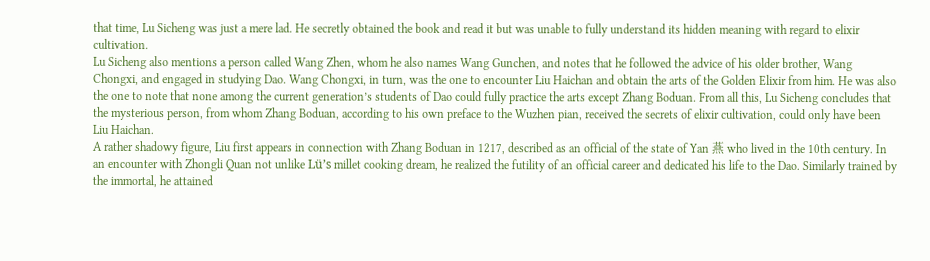that time, Lu Sicheng was just a mere lad. He secretly obtained the book and read it but was unable to fully understand its hidden meaning with regard to elixir cultivation.
Lu Sicheng also mentions a person called Wang Zhen, whom he also names Wang Gunchen, and notes that he followed the advice of his older brother, Wang Chongxi, and engaged in studying Dao. Wang Chongxi, in turn, was the one to encounter Liu Haichan and obtain the arts of the Golden Elixir from him. He was also the one to note that none among the current generation’s students of Dao could fully practice the arts except Zhang Boduan. From all this, Lu Sicheng concludes that the mysterious person, from whom Zhang Boduan, according to his own preface to the Wuzhen pian, received the secrets of elixir cultivation, could only have been Liu Haichan.
A rather shadowy figure, Liu first appears in connection with Zhang Boduan in 1217, described as an official of the state of Yan 燕 who lived in the 10th century. In an encounter with Zhongli Quan not unlike Lü’s millet cooking dream, he realized the futility of an official career and dedicated his life to the Dao. Similarly trained by the immortal, he attained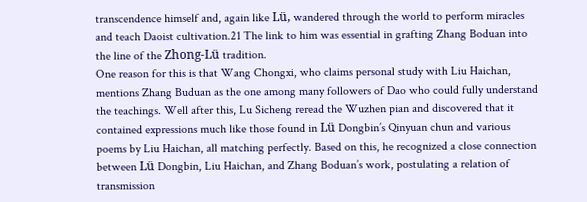transcendence himself and, again like Lü, wandered through the world to perform miracles and teach Daoist cultivation.21 The link to him was essential in grafting Zhang Boduan into the line of the Zhong-Lü tradition.
One reason for this is that Wang Chongxi, who claims personal study with Liu Haichan, mentions Zhang Buduan as the one among many followers of Dao who could fully understand the teachings. Well after this, Lu Sicheng reread the Wuzhen pian and discovered that it contained expressions much like those found in Lü Dongbin’s Qinyuan chun and various poems by Liu Haichan, all matching perfectly. Based on this, he recognized a close connection between Lü Dongbin, Liu Haichan, and Zhang Boduan’s work, postulating a relation of transmission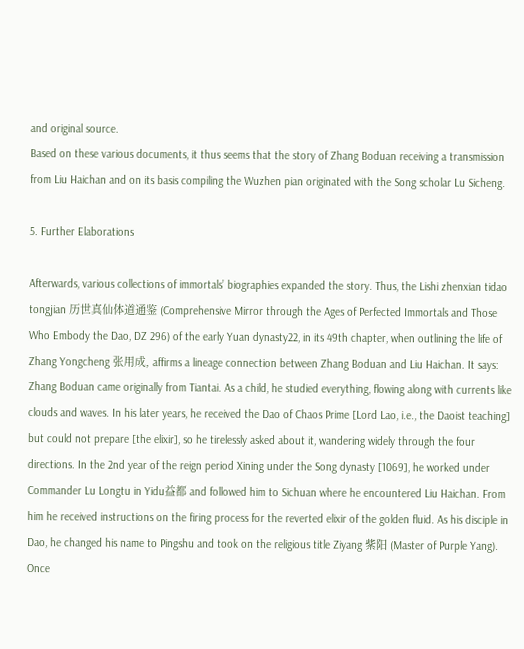and original source.
Based on these various documents, it thus seems that the story of Zhang Boduan receiving a transmission from Liu Haichan and on its basis compiling the Wuzhen pian originated with the Song scholar Lu Sicheng.

5. Further Elaborations

Afterwards, various collections of immortals’ biographies expanded the story. Thus, the Lishi zhenxian tidao tongjian 历世真仙体道通鉴 (Comprehensive Mirror through the Ages of Perfected Immortals and Those Who Embody the Dao, DZ 296) of the early Yuan dynasty22, in its 49th chapter, when outlining the life of Zhang Yongcheng 张用成, affirms a lineage connection between Zhang Boduan and Liu Haichan. It says:
Zhang Boduan came originally from Tiantai. As a child, he studied everything, flowing along with currents like clouds and waves. In his later years, he received the Dao of Chaos Prime [Lord Lao, i.e., the Daoist teaching] but could not prepare [the elixir], so he tirelessly asked about it, wandering widely through the four directions. In the 2nd year of the reign period Xining under the Song dynasty [1069], he worked under Commander Lu Longtu in Yidu益都 and followed him to Sichuan where he encountered Liu Haichan. From him he received instructions on the firing process for the reverted elixir of the golden fluid. As his disciple in Dao, he changed his name to Pingshu and took on the religious title Ziyang 紫阳 (Master of Purple Yang). Once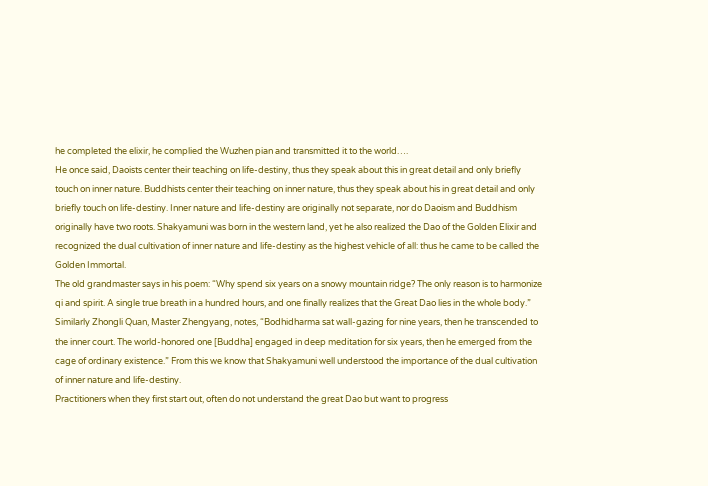he completed the elixir, he complied the Wuzhen pian and transmitted it to the world….
He once said, Daoists center their teaching on life-destiny, thus they speak about this in great detail and only briefly touch on inner nature. Buddhists center their teaching on inner nature, thus they speak about his in great detail and only briefly touch on life-destiny. Inner nature and life-destiny are originally not separate, nor do Daoism and Buddhism originally have two roots. Shakyamuni was born in the western land, yet he also realized the Dao of the Golden Elixir and recognized the dual cultivation of inner nature and life-destiny as the highest vehicle of all: thus he came to be called the Golden Immortal.
The old grandmaster says in his poem: “Why spend six years on a snowy mountain ridge? The only reason is to harmonize qi and spirit. A single true breath in a hundred hours, and one finally realizes that the Great Dao lies in the whole body.” Similarly Zhongli Quan, Master Zhengyang, notes, “Bodhidharma sat wall-gazing for nine years, then he transcended to the inner court. The world-honored one [Buddha] engaged in deep meditation for six years, then he emerged from the cage of ordinary existence.” From this we know that Shakyamuni well understood the importance of the dual cultivation of inner nature and life-destiny.
Practitioners when they first start out, often do not understand the great Dao but want to progress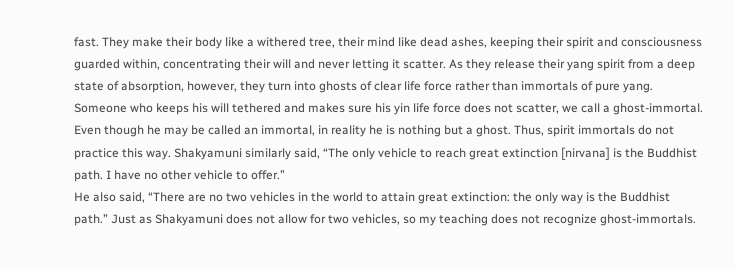fast. They make their body like a withered tree, their mind like dead ashes, keeping their spirit and consciousness guarded within, concentrating their will and never letting it scatter. As they release their yang spirit from a deep state of absorption, however, they turn into ghosts of clear life force rather than immortals of pure yang. Someone who keeps his will tethered and makes sure his yin life force does not scatter, we call a ghost-immortal. Even though he may be called an immortal, in reality he is nothing but a ghost. Thus, spirit immortals do not practice this way. Shakyamuni similarly said, “The only vehicle to reach great extinction [nirvana] is the Buddhist path. I have no other vehicle to offer.”
He also said, “There are no two vehicles in the world to attain great extinction: the only way is the Buddhist path.” Just as Shakyamuni does not allow for two vehicles, so my teaching does not recognize ghost-immortals.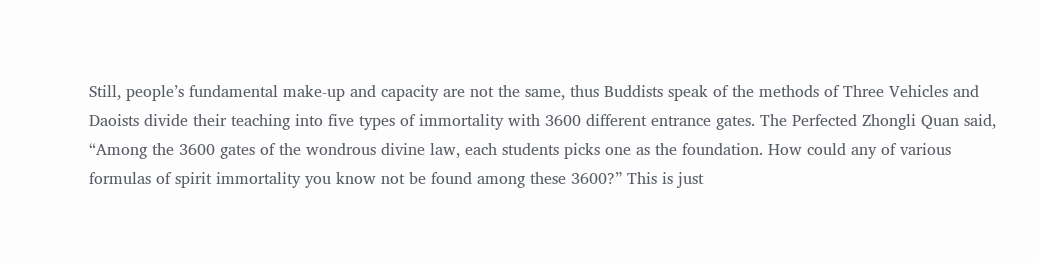Still, people’s fundamental make-up and capacity are not the same, thus Buddists speak of the methods of Three Vehicles and Daoists divide their teaching into five types of immortality with 3600 different entrance gates. The Perfected Zhongli Quan said, “Among the 3600 gates of the wondrous divine law, each students picks one as the foundation. How could any of various formulas of spirit immortality you know not be found among these 3600?” This is just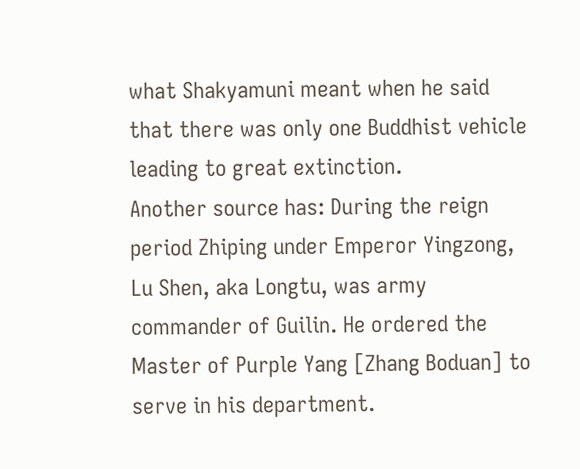what Shakyamuni meant when he said that there was only one Buddhist vehicle leading to great extinction.
Another source has: During the reign period Zhiping under Emperor Yingzong, Lu Shen, aka Longtu, was army commander of Guilin. He ordered the Master of Purple Yang [Zhang Boduan] to serve in his department.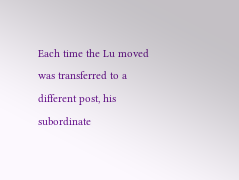Each time the Lu moved was transferred to a different post, his subordinate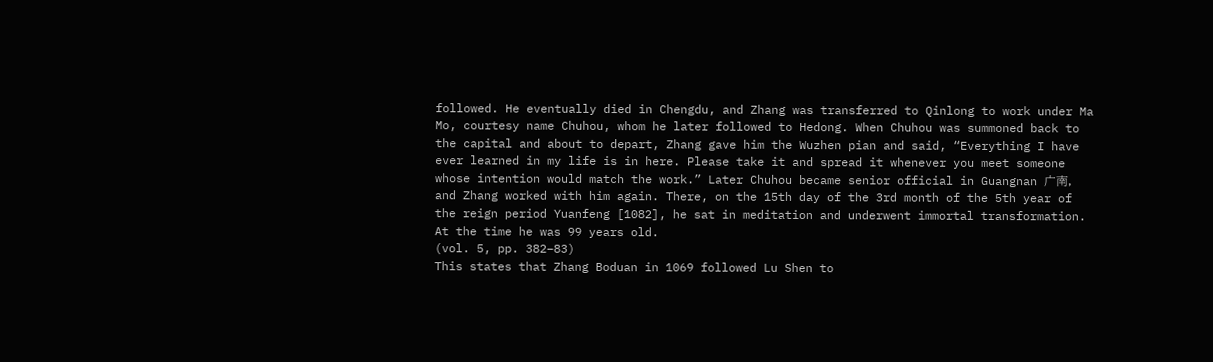followed. He eventually died in Chengdu, and Zhang was transferred to Qinlong to work under Ma Mo, courtesy name Chuhou, whom he later followed to Hedong. When Chuhou was summoned back to the capital and about to depart, Zhang gave him the Wuzhen pian and said, “Everything I have ever learned in my life is in here. Please take it and spread it whenever you meet someone whose intention would match the work.” Later Chuhou became senior official in Guangnan 广南, and Zhang worked with him again. There, on the 15th day of the 3rd month of the 5th year of the reign period Yuanfeng [1082], he sat in meditation and underwent immortal transformation. At the time he was 99 years old.
(vol. 5, pp. 382–83)
This states that Zhang Boduan in 1069 followed Lu Shen to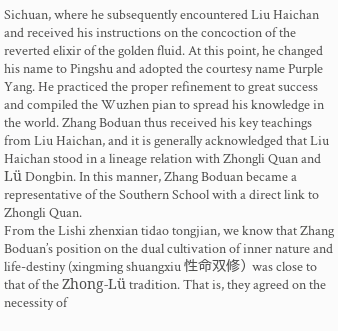Sichuan, where he subsequently encountered Liu Haichan and received his instructions on the concoction of the reverted elixir of the golden fluid. At this point, he changed his name to Pingshu and adopted the courtesy name Purple Yang. He practiced the proper refinement to great success and compiled the Wuzhen pian to spread his knowledge in the world. Zhang Boduan thus received his key teachings from Liu Haichan, and it is generally acknowledged that Liu Haichan stood in a lineage relation with Zhongli Quan and Lü Dongbin. In this manner, Zhang Boduan became a representative of the Southern School with a direct link to Zhongli Quan.
From the Lishi zhenxian tidao tongjian, we know that Zhang Boduan’s position on the dual cultivation of inner nature and life-destiny (xingming shuangxiu 性命双修) was close to that of the Zhong-Lü tradition. That is, they agreed on the necessity of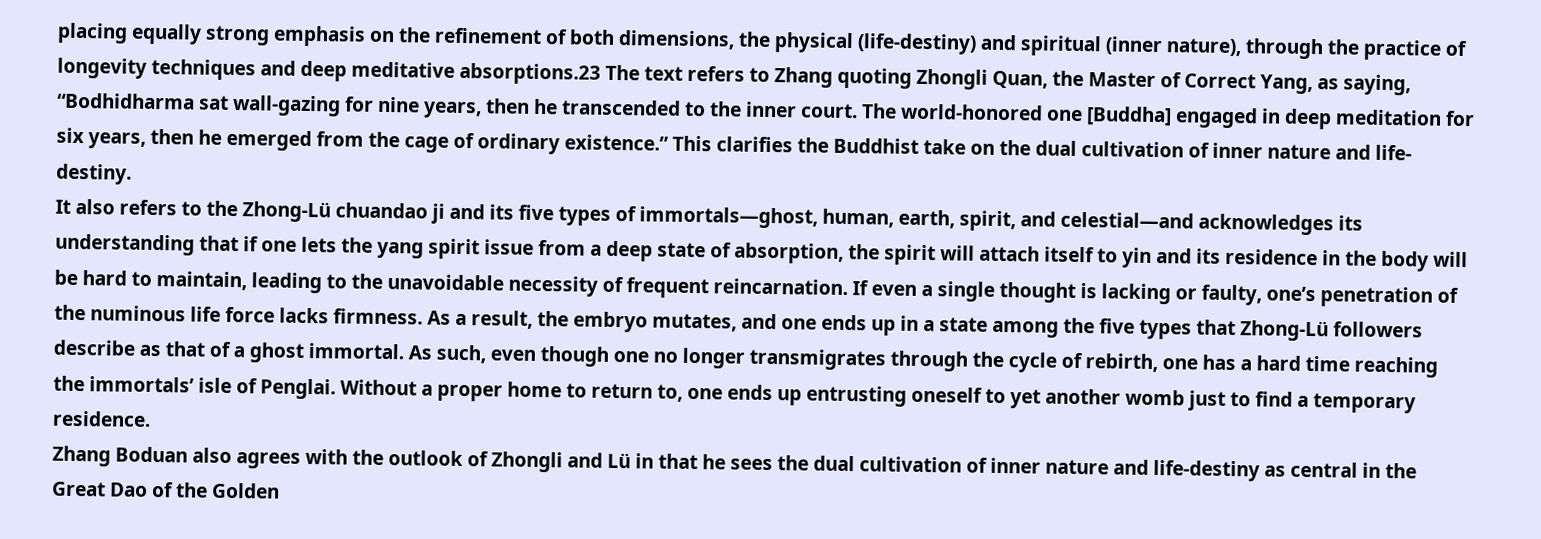placing equally strong emphasis on the refinement of both dimensions, the physical (life-destiny) and spiritual (inner nature), through the practice of longevity techniques and deep meditative absorptions.23 The text refers to Zhang quoting Zhongli Quan, the Master of Correct Yang, as saying, “Bodhidharma sat wall-gazing for nine years, then he transcended to the inner court. The world-honored one [Buddha] engaged in deep meditation for six years, then he emerged from the cage of ordinary existence.” This clarifies the Buddhist take on the dual cultivation of inner nature and life-destiny.
It also refers to the Zhong-Lü chuandao ji and its five types of immortals—ghost, human, earth, spirit, and celestial—and acknowledges its understanding that if one lets the yang spirit issue from a deep state of absorption, the spirit will attach itself to yin and its residence in the body will be hard to maintain, leading to the unavoidable necessity of frequent reincarnation. If even a single thought is lacking or faulty, one’s penetration of the numinous life force lacks firmness. As a result, the embryo mutates, and one ends up in a state among the five types that Zhong-Lü followers describe as that of a ghost immortal. As such, even though one no longer transmigrates through the cycle of rebirth, one has a hard time reaching the immortals’ isle of Penglai. Without a proper home to return to, one ends up entrusting oneself to yet another womb just to find a temporary residence.
Zhang Boduan also agrees with the outlook of Zhongli and Lü in that he sees the dual cultivation of inner nature and life-destiny as central in the Great Dao of the Golden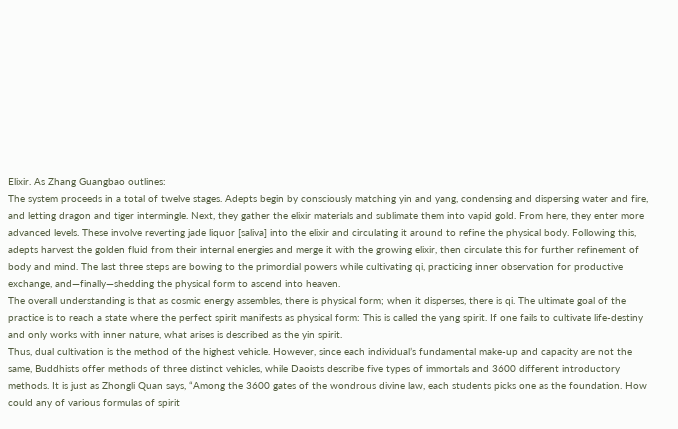Elixir. As Zhang Guangbao outlines:
The system proceeds in a total of twelve stages. Adepts begin by consciously matching yin and yang, condensing and dispersing water and fire, and letting dragon and tiger intermingle. Next, they gather the elixir materials and sublimate them into vapid gold. From here, they enter more advanced levels. These involve reverting jade liquor [saliva] into the elixir and circulating it around to refine the physical body. Following this, adepts harvest the golden fluid from their internal energies and merge it with the growing elixir, then circulate this for further refinement of body and mind. The last three steps are bowing to the primordial powers while cultivating qi, practicing inner observation for productive exchange, and—finally—shedding the physical form to ascend into heaven.
The overall understanding is that as cosmic energy assembles, there is physical form; when it disperses, there is qi. The ultimate goal of the practice is to reach a state where the perfect spirit manifests as physical form: This is called the yang spirit. If one fails to cultivate life-destiny and only works with inner nature, what arises is described as the yin spirit.
Thus, dual cultivation is the method of the highest vehicle. However, since each individual’s fundamental make-up and capacity are not the same, Buddhists offer methods of three distinct vehicles, while Daoists describe five types of immortals and 3600 different introductory methods. It is just as Zhongli Quan says, “Among the 3600 gates of the wondrous divine law, each students picks one as the foundation. How could any of various formulas of spirit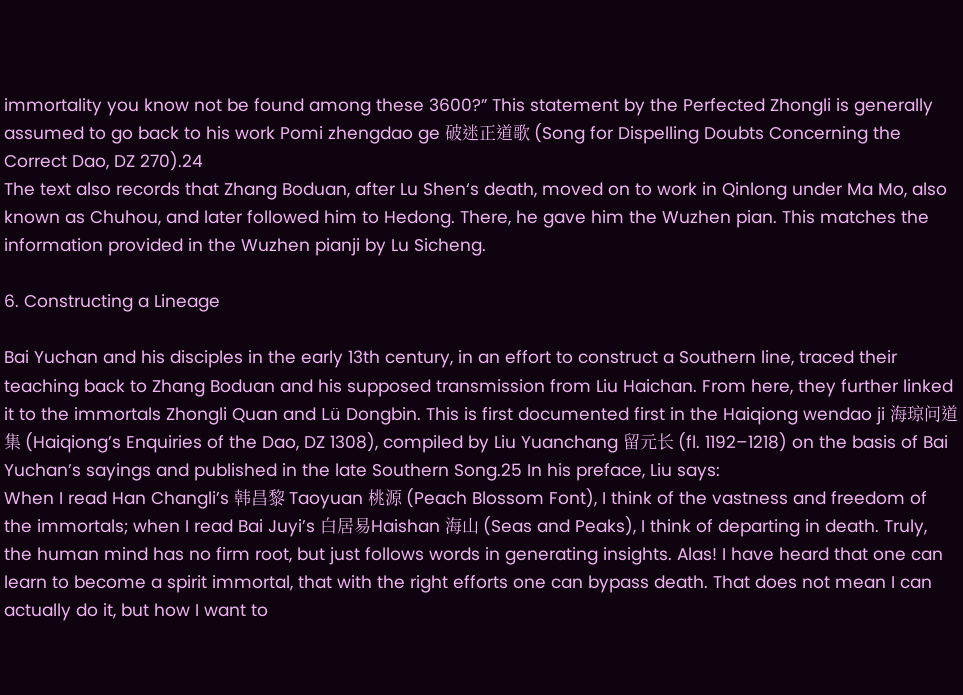immortality you know not be found among these 3600?” This statement by the Perfected Zhongli is generally assumed to go back to his work Pomi zhengdao ge 破迷正道歌 (Song for Dispelling Doubts Concerning the Correct Dao, DZ 270).24
The text also records that Zhang Boduan, after Lu Shen‘s death, moved on to work in Qinlong under Ma Mo, also known as Chuhou, and later followed him to Hedong. There, he gave him the Wuzhen pian. This matches the information provided in the Wuzhen pianji by Lu Sicheng.

6. Constructing a Lineage

Bai Yuchan and his disciples in the early 13th century, in an effort to construct a Southern line, traced their teaching back to Zhang Boduan and his supposed transmission from Liu Haichan. From here, they further linked it to the immortals Zhongli Quan and Lü Dongbin. This is first documented first in the Haiqiong wendao ji 海琼问道集 (Haiqiong’s Enquiries of the Dao, DZ 1308), compiled by Liu Yuanchang 留元长 (fl. 1192–1218) on the basis of Bai Yuchan’s sayings and published in the late Southern Song.25 In his preface, Liu says:
When I read Han Changli’s 韩昌黎 Taoyuan 桃源 (Peach Blossom Font), I think of the vastness and freedom of the immortals; when I read Bai Juyi’s 白居易Haishan 海山 (Seas and Peaks), I think of departing in death. Truly, the human mind has no firm root, but just follows words in generating insights. Alas! I have heard that one can learn to become a spirit immortal, that with the right efforts one can bypass death. That does not mean I can actually do it, but how I want to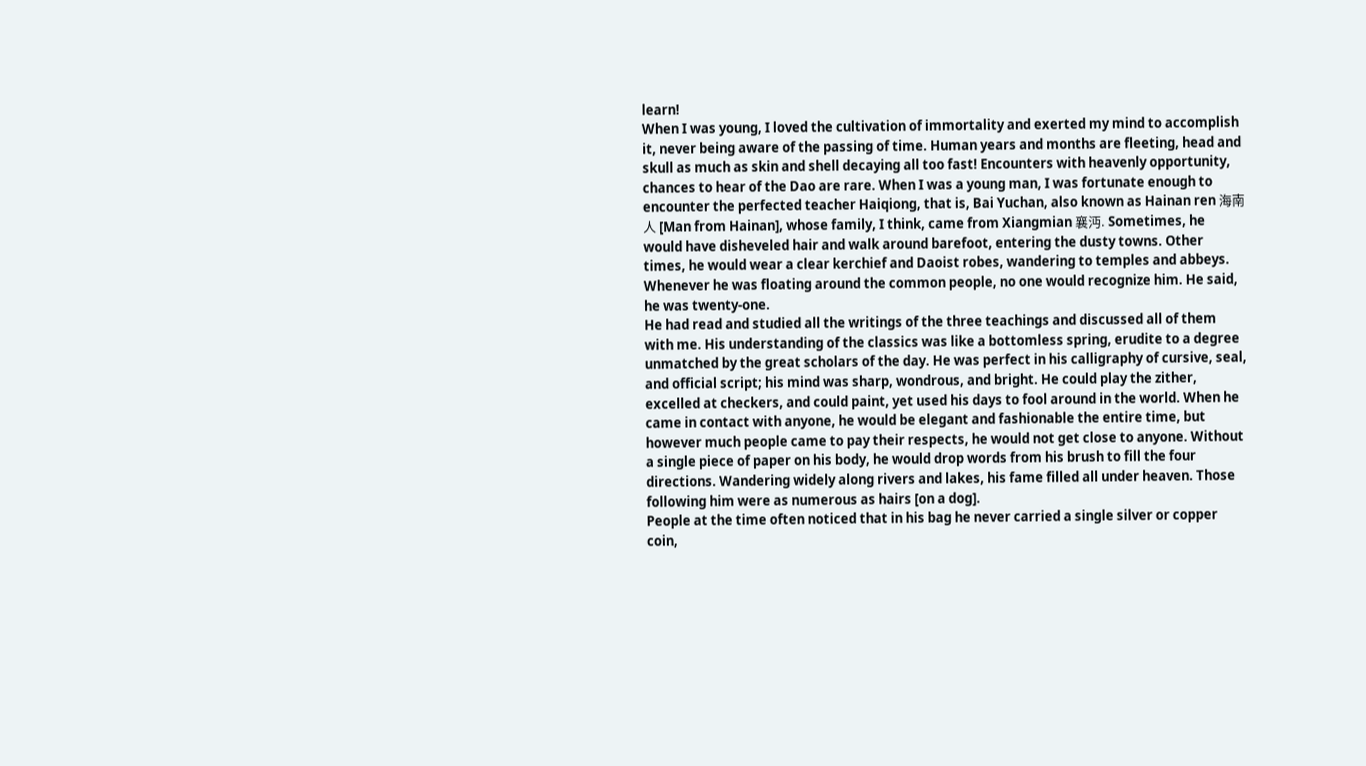learn!
When I was young, I loved the cultivation of immortality and exerted my mind to accomplish it, never being aware of the passing of time. Human years and months are fleeting, head and skull as much as skin and shell decaying all too fast! Encounters with heavenly opportunity, chances to hear of the Dao are rare. When I was a young man, I was fortunate enough to encounter the perfected teacher Haiqiong, that is, Bai Yuchan, also known as Hainan ren 海南人 [Man from Hainan], whose family, I think, came from Xiangmian 襄沔. Sometimes, he would have disheveled hair and walk around barefoot, entering the dusty towns. Other times, he would wear a clear kerchief and Daoist robes, wandering to temples and abbeys. Whenever he was floating around the common people, no one would recognize him. He said, he was twenty-one.
He had read and studied all the writings of the three teachings and discussed all of them with me. His understanding of the classics was like a bottomless spring, erudite to a degree unmatched by the great scholars of the day. He was perfect in his calligraphy of cursive, seal, and official script; his mind was sharp, wondrous, and bright. He could play the zither, excelled at checkers, and could paint, yet used his days to fool around in the world. When he came in contact with anyone, he would be elegant and fashionable the entire time, but however much people came to pay their respects, he would not get close to anyone. Without a single piece of paper on his body, he would drop words from his brush to fill the four directions. Wandering widely along rivers and lakes, his fame filled all under heaven. Those following him were as numerous as hairs [on a dog].
People at the time often noticed that in his bag he never carried a single silver or copper coin,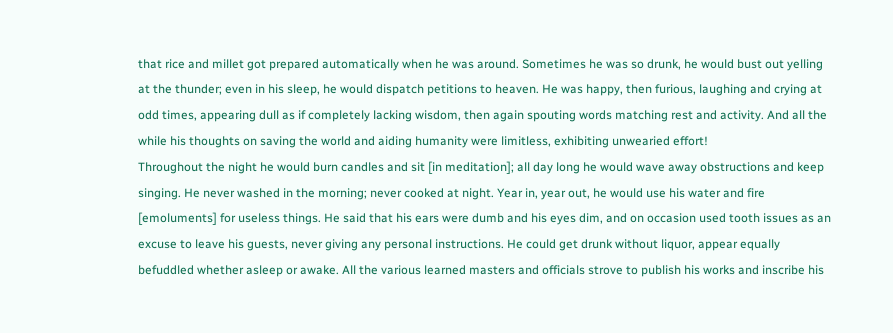that rice and millet got prepared automatically when he was around. Sometimes he was so drunk, he would bust out yelling at the thunder; even in his sleep, he would dispatch petitions to heaven. He was happy, then furious, laughing and crying at odd times, appearing dull as if completely lacking wisdom, then again spouting words matching rest and activity. And all the while his thoughts on saving the world and aiding humanity were limitless, exhibiting unwearied effort!
Throughout the night he would burn candles and sit [in meditation]; all day long he would wave away obstructions and keep singing. He never washed in the morning; never cooked at night. Year in, year out, he would use his water and fire [emoluments] for useless things. He said that his ears were dumb and his eyes dim, and on occasion used tooth issues as an excuse to leave his guests, never giving any personal instructions. He could get drunk without liquor, appear equally befuddled whether asleep or awake. All the various learned masters and officials strove to publish his works and inscribe his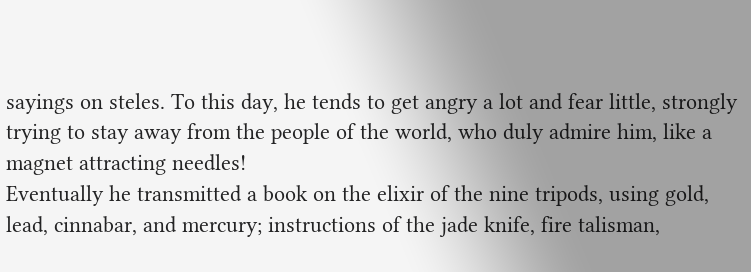sayings on steles. To this day, he tends to get angry a lot and fear little, strongly trying to stay away from the people of the world, who duly admire him, like a magnet attracting needles!
Eventually he transmitted a book on the elixir of the nine tripods, using gold, lead, cinnabar, and mercury; instructions of the jade knife, fire talisman,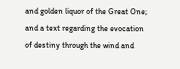and golden liquor of the Great One; and a text regarding the evocation of destiny through the wind and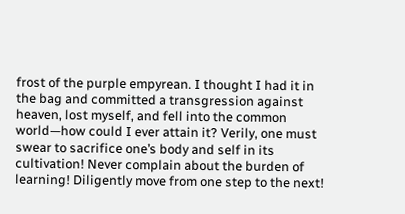frost of the purple empyrean. I thought I had it in the bag and committed a transgression against heaven, lost myself, and fell into the common world—how could I ever attain it? Verily, one must swear to sacrifice one’s body and self in its cultivation! Never complain about the burden of learning! Diligently move from one step to the next!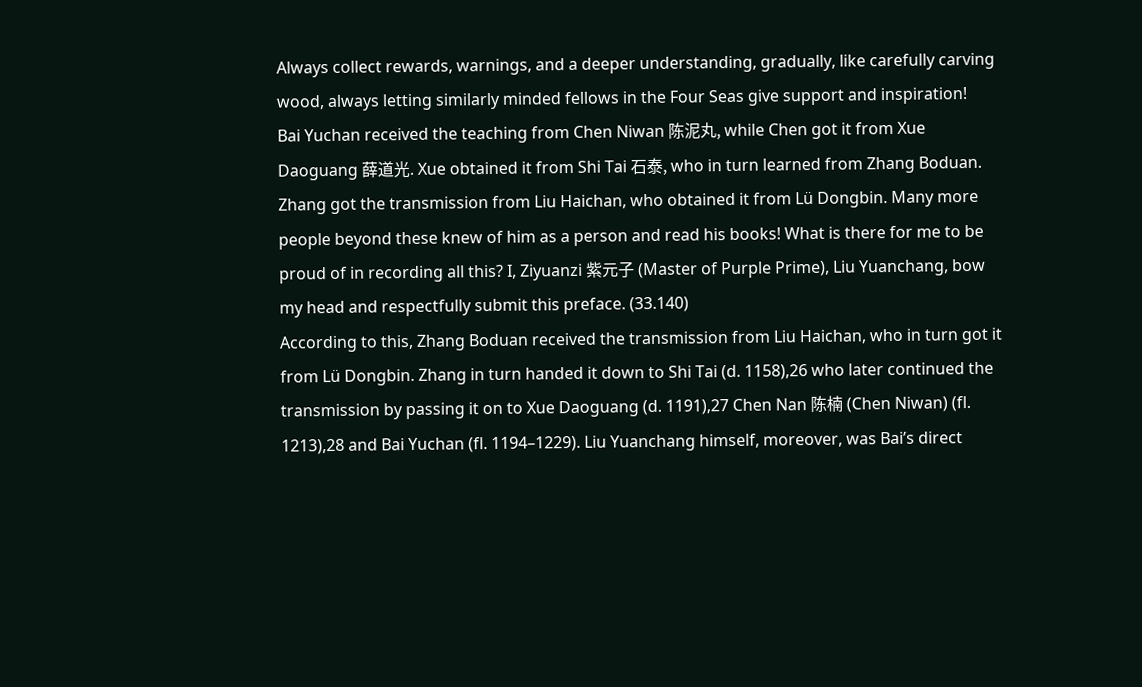Always collect rewards, warnings, and a deeper understanding, gradually, like carefully carving wood, always letting similarly minded fellows in the Four Seas give support and inspiration!
Bai Yuchan received the teaching from Chen Niwan 陈泥丸, while Chen got it from Xue Daoguang 薛道光. Xue obtained it from Shi Tai 石泰, who in turn learned from Zhang Boduan. Zhang got the transmission from Liu Haichan, who obtained it from Lü Dongbin. Many more people beyond these knew of him as a person and read his books! What is there for me to be proud of in recording all this? I, Ziyuanzi 紫元子 (Master of Purple Prime), Liu Yuanchang, bow my head and respectfully submit this preface. (33.140)
According to this, Zhang Boduan received the transmission from Liu Haichan, who in turn got it from Lü Dongbin. Zhang in turn handed it down to Shi Tai (d. 1158),26 who later continued the transmission by passing it on to Xue Daoguang (d. 1191),27 Chen Nan 陈楠 (Chen Niwan) (fl. 1213),28 and Bai Yuchan (fl. 1194–1229). Liu Yuanchang himself, moreover, was Bai’s direct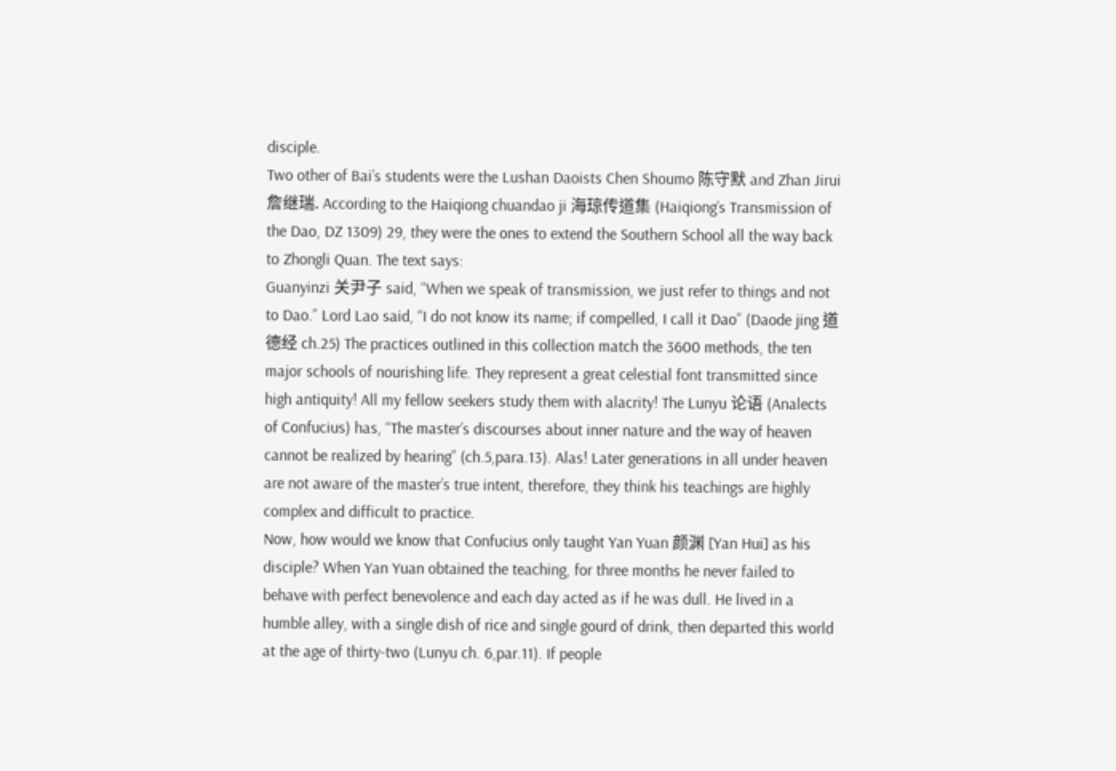disciple.
Two other of Bai’s students were the Lushan Daoists Chen Shoumo 陈守默 and Zhan Jirui 詹继瑞. According to the Haiqiong chuandao ji 海琼传道集 (Haiqiong’s Transmission of the Dao, DZ 1309) 29, they were the ones to extend the Southern School all the way back to Zhongli Quan. The text says:
Guanyinzi 关尹子 said, “When we speak of transmission, we just refer to things and not to Dao.” Lord Lao said, “I do not know its name; if compelled, I call it Dao” (Daode jing 道德经 ch.25) The practices outlined in this collection match the 3600 methods, the ten major schools of nourishing life. They represent a great celestial font transmitted since high antiquity! All my fellow seekers study them with alacrity! The Lunyu 论语 (Analects of Confucius) has, “The master’s discourses about inner nature and the way of heaven cannot be realized by hearing” (ch.5,para.13). Alas! Later generations in all under heaven are not aware of the master’s true intent, therefore, they think his teachings are highly complex and difficult to practice.
Now, how would we know that Confucius only taught Yan Yuan 颜渊 [Yan Hui] as his disciple? When Yan Yuan obtained the teaching, for three months he never failed to behave with perfect benevolence and each day acted as if he was dull. He lived in a humble alley, with a single dish of rice and single gourd of drink, then departed this world at the age of thirty-two (Lunyu ch. 6,par.11). If people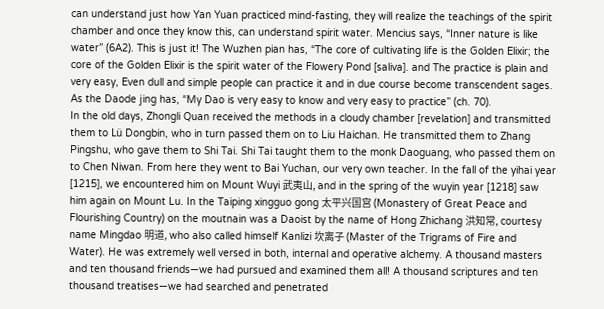can understand just how Yan Yuan practiced mind-fasting, they will realize the teachings of the spirit chamber and once they know this, can understand spirit water. Mencius says, “Inner nature is like water” (6A2). This is just it! The Wuzhen pian has, “The core of cultivating life is the Golden Elixir; the core of the Golden Elixir is the spirit water of the Flowery Pond [saliva]. and The practice is plain and very easy, Even dull and simple people can practice it and in due course become transcendent sages. As the Daode jing has, “My Dao is very easy to know and very easy to practice” (ch. 70).
In the old days, Zhongli Quan received the methods in a cloudy chamber [revelation] and transmitted them to Lü Dongbin, who in turn passed them on to Liu Haichan. He transmitted them to Zhang Pingshu, who gave them to Shi Tai. Shi Tai taught them to the monk Daoguang, who passed them on to Chen Niwan. From here they went to Bai Yuchan, our very own teacher. In the fall of the yihai year [1215], we encountered him on Mount Wuyi 武夷山, and in the spring of the wuyin year [1218] saw him again on Mount Lu. In the Taiping xingguo gong 太平兴国宫 (Monastery of Great Peace and Flourishing Country) on the moutnain was a Daoist by the name of Hong Zhichang 洪知常, courtesy name Mingdao 明道, who also called himself Kanlizi 坎离子 (Master of the Trigrams of Fire and Water). He was extremely well versed in both, internal and operative alchemy. A thousand masters and ten thousand friends—we had pursued and examined them all! A thousand scriptures and ten thousand treatises—we had searched and penetrated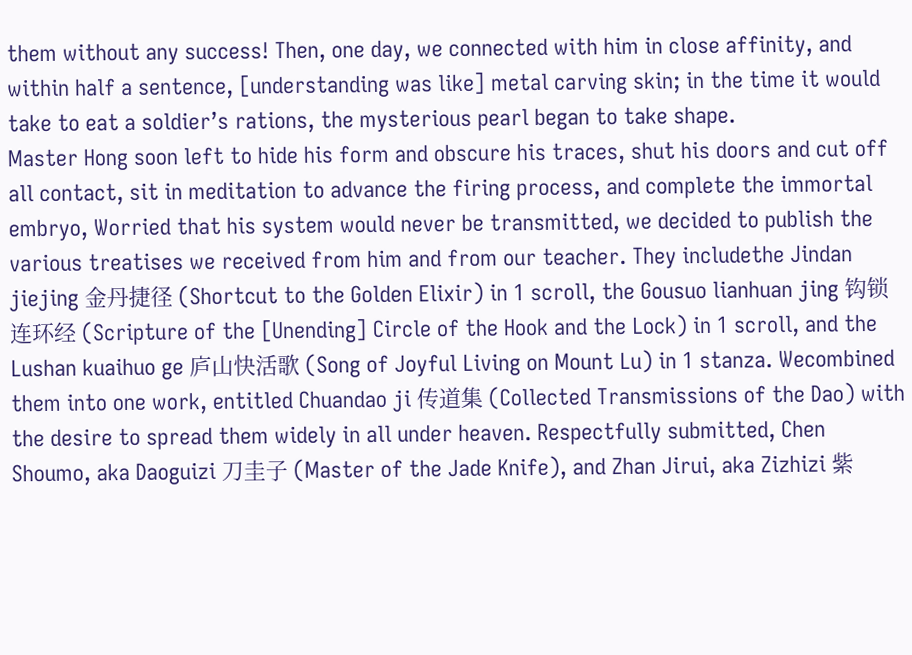them without any success! Then, one day, we connected with him in close affinity, and within half a sentence, [understanding was like] metal carving skin; in the time it would take to eat a soldier’s rations, the mysterious pearl began to take shape.
Master Hong soon left to hide his form and obscure his traces, shut his doors and cut off all contact, sit in meditation to advance the firing process, and complete the immortal embryo, Worried that his system would never be transmitted, we decided to publish the various treatises we received from him and from our teacher. They includethe Jindan jiejing 金丹捷径 (Shortcut to the Golden Elixir) in 1 scroll, the Gousuo lianhuan jing 钩锁连环经 (Scripture of the [Unending] Circle of the Hook and the Lock) in 1 scroll, and the Lushan kuaihuo ge 庐山快活歌 (Song of Joyful Living on Mount Lu) in 1 stanza. Wecombined them into one work, entitled Chuandao ji 传道集 (Collected Transmissions of the Dao) with the desire to spread them widely in all under heaven. Respectfully submitted, Chen Shoumo, aka Daoguizi 刀圭子 (Master of the Jade Knife), and Zhan Jirui, aka Zizhizi 紫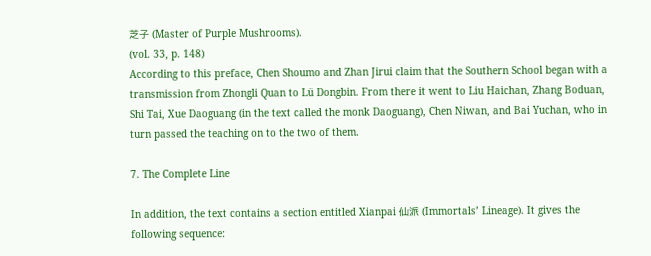芝子 (Master of Purple Mushrooms).
(vol. 33, p. 148)
According to this preface, Chen Shoumo and Zhan Jirui claim that the Southern School began with a transmission from Zhongli Quan to Lü Dongbin. From there it went to Liu Haichan, Zhang Boduan, Shi Tai, Xue Daoguang (in the text called the monk Daoguang), Chen Niwan, and Bai Yuchan, who in turn passed the teaching on to the two of them.

7. The Complete Line

In addition, the text contains a section entitled Xianpai 仙派 (Immortals’ Lineage). It gives the following sequence: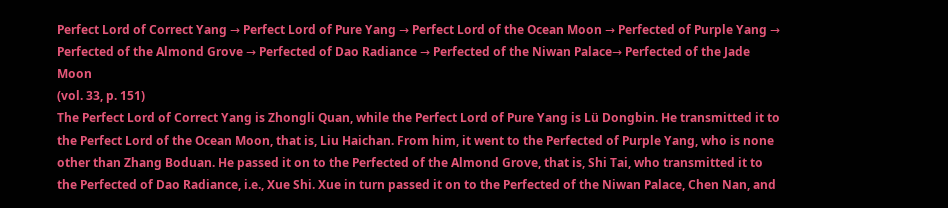Perfect Lord of Correct Yang → Perfect Lord of Pure Yang → Perfect Lord of the Ocean Moon → Perfected of Purple Yang → Perfected of the Almond Grove → Perfected of Dao Radiance → Perfected of the Niwan Palace→ Perfected of the Jade Moon
(vol. 33, p. 151)
The Perfect Lord of Correct Yang is Zhongli Quan, while the Perfect Lord of Pure Yang is Lü Dongbin. He transmitted it to the Perfect Lord of the Ocean Moon, that is, Liu Haichan. From him, it went to the Perfected of Purple Yang, who is none other than Zhang Boduan. He passed it on to the Perfected of the Almond Grove, that is, Shi Tai, who transmitted it to the Perfected of Dao Radiance, i.e., Xue Shi. Xue in turn passed it on to the Perfected of the Niwan Palace, Chen Nan, and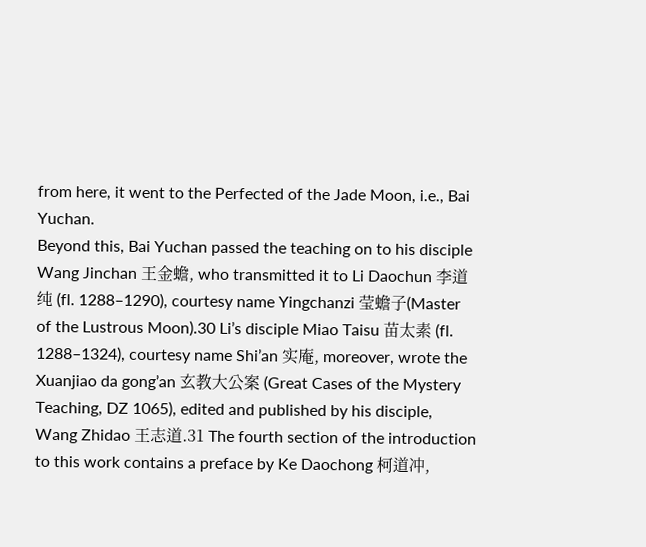from here, it went to the Perfected of the Jade Moon, i.e., Bai Yuchan.
Beyond this, Bai Yuchan passed the teaching on to his disciple Wang Jinchan 王金蟾, who transmitted it to Li Daochun 李道纯 (fl. 1288–1290), courtesy name Yingchanzi 莹蟾子(Master of the Lustrous Moon).30 Li’s disciple Miao Taisu 苗太素 (fl. 1288–1324), courtesy name Shi’an 实庵, moreover, wrote the Xuanjiao da gong’an 玄教大公案 (Great Cases of the Mystery Teaching, DZ 1065), edited and published by his disciple, Wang Zhidao 王志道.31 The fourth section of the introduction to this work contains a preface by Ke Daochong 柯道冲,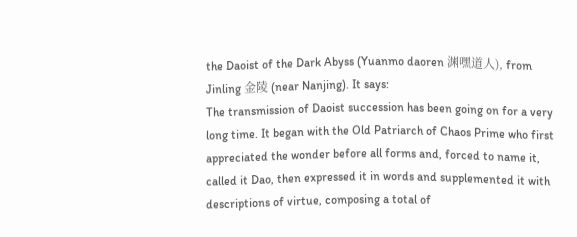the Daoist of the Dark Abyss (Yuanmo daoren 渊嘿道人), from Jinling 金陵 (near Nanjing). It says:
The transmission of Daoist succession has been going on for a very long time. It began with the Old Patriarch of Chaos Prime who first appreciated the wonder before all forms and, forced to name it, called it Dao, then expressed it in words and supplemented it with descriptions of virtue, composing a total of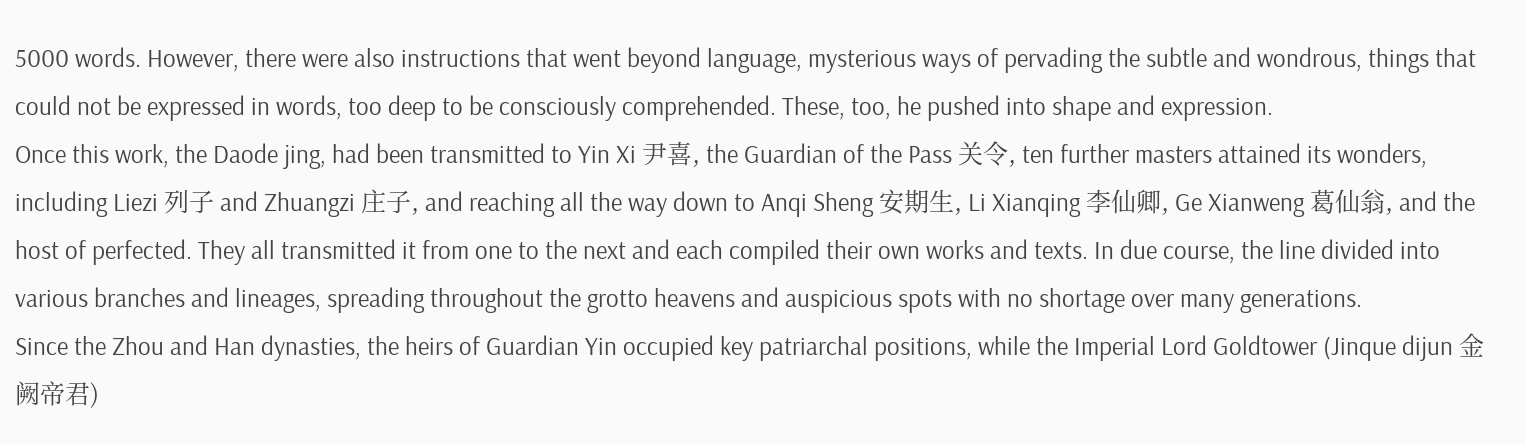5000 words. However, there were also instructions that went beyond language, mysterious ways of pervading the subtle and wondrous, things that could not be expressed in words, too deep to be consciously comprehended. These, too, he pushed into shape and expression.
Once this work, the Daode jing, had been transmitted to Yin Xi 尹喜, the Guardian of the Pass 关令, ten further masters attained its wonders, including Liezi 列子 and Zhuangzi 庄子, and reaching all the way down to Anqi Sheng 安期生, Li Xianqing 李仙卿, Ge Xianweng 葛仙翁, and the host of perfected. They all transmitted it from one to the next and each compiled their own works and texts. In due course, the line divided into various branches and lineages, spreading throughout the grotto heavens and auspicious spots with no shortage over many generations.
Since the Zhou and Han dynasties, the heirs of Guardian Yin occupied key patriarchal positions, while the Imperial Lord Goldtower (Jinque dijun 金阙帝君)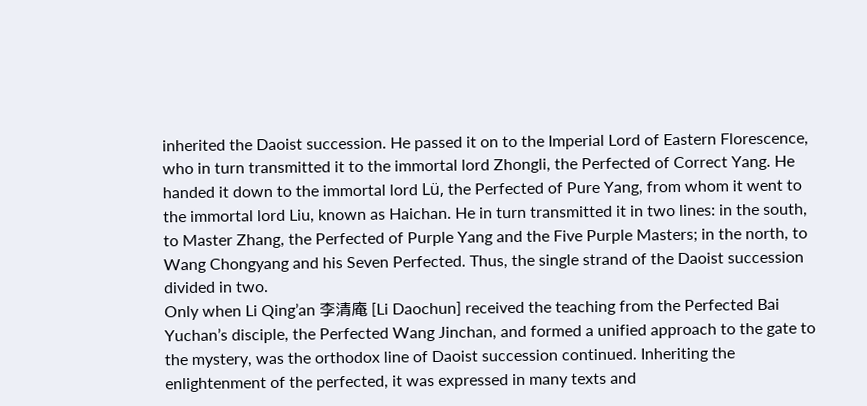inherited the Daoist succession. He passed it on to the Imperial Lord of Eastern Florescence, who in turn transmitted it to the immortal lord Zhongli, the Perfected of Correct Yang. He handed it down to the immortal lord Lü, the Perfected of Pure Yang, from whom it went to the immortal lord Liu, known as Haichan. He in turn transmitted it in two lines: in the south, to Master Zhang, the Perfected of Purple Yang and the Five Purple Masters; in the north, to Wang Chongyang and his Seven Perfected. Thus, the single strand of the Daoist succession divided in two.
Only when Li Qing’an 李清庵 [Li Daochun] received the teaching from the Perfected Bai Yuchan’s disciple, the Perfected Wang Jinchan, and formed a unified approach to the gate to the mystery, was the orthodox line of Daoist succession continued. Inheriting the enlightenment of the perfected, it was expressed in many texts and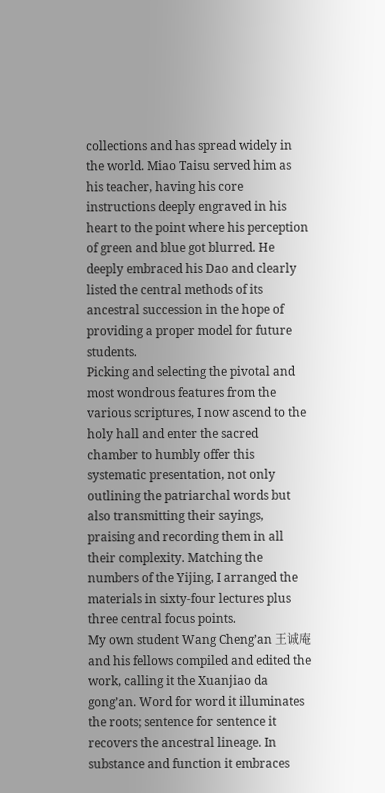collections and has spread widely in the world. Miao Taisu served him as his teacher, having his core instructions deeply engraved in his heart to the point where his perception of green and blue got blurred. He deeply embraced his Dao and clearly listed the central methods of its ancestral succession in the hope of providing a proper model for future students.
Picking and selecting the pivotal and most wondrous features from the various scriptures, I now ascend to the holy hall and enter the sacred chamber to humbly offer this systematic presentation, not only outlining the patriarchal words but also transmitting their sayings, praising and recording them in all their complexity. Matching the numbers of the Yijing, I arranged the materials in sixty-four lectures plus three central focus points.
My own student Wang Cheng’an 王诚庵 and his fellows compiled and edited the work, calling it the Xuanjiao da gong’an. Word for word it illuminates the roots; sentence for sentence it recovers the ancestral lineage. In substance and function it embraces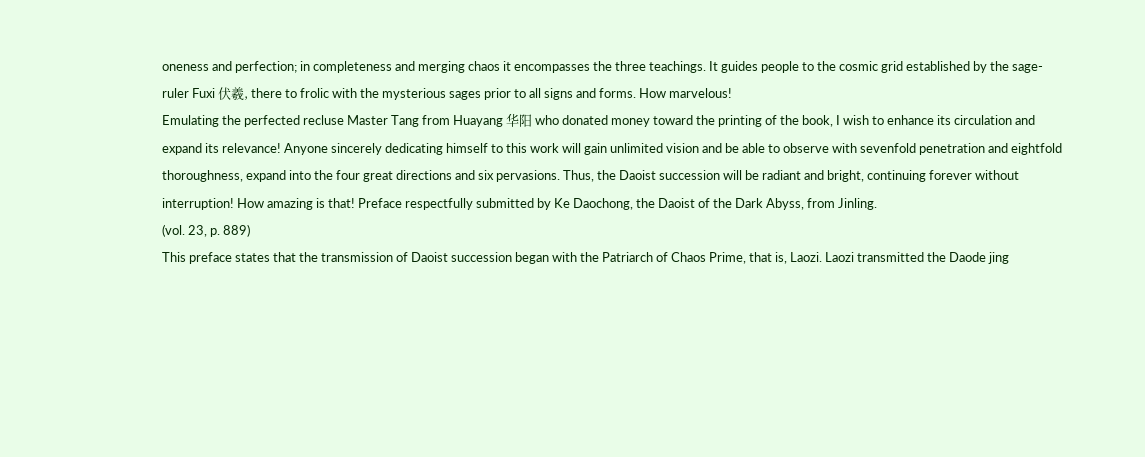oneness and perfection; in completeness and merging chaos it encompasses the three teachings. It guides people to the cosmic grid established by the sage-ruler Fuxi 伏羲, there to frolic with the mysterious sages prior to all signs and forms. How marvelous!
Emulating the perfected recluse Master Tang from Huayang 华阳 who donated money toward the printing of the book, I wish to enhance its circulation and expand its relevance! Anyone sincerely dedicating himself to this work will gain unlimited vision and be able to observe with sevenfold penetration and eightfold thoroughness, expand into the four great directions and six pervasions. Thus, the Daoist succession will be radiant and bright, continuing forever without interruption! How amazing is that! Preface respectfully submitted by Ke Daochong, the Daoist of the Dark Abyss, from Jinling.
(vol. 23, p. 889)
This preface states that the transmission of Daoist succession began with the Patriarch of Chaos Prime, that is, Laozi. Laozi transmitted the Daode jing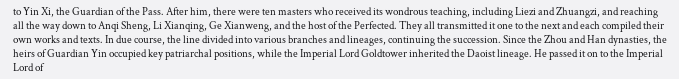to Yin Xi, the Guardian of the Pass. After him, there were ten masters who received its wondrous teaching, including Liezi and Zhuangzi, and reaching all the way down to Anqi Sheng, Li Xianqing, Ge Xianweng, and the host of the Perfected. They all transmitted it one to the next and each compiled their own works and texts. In due course, the line divided into various branches and lineages, continuing the succession. Since the Zhou and Han dynasties, the heirs of Guardian Yin occupied key patriarchal positions, while the Imperial Lord Goldtower inherited the Daoist lineage. He passed it on to the Imperial Lord of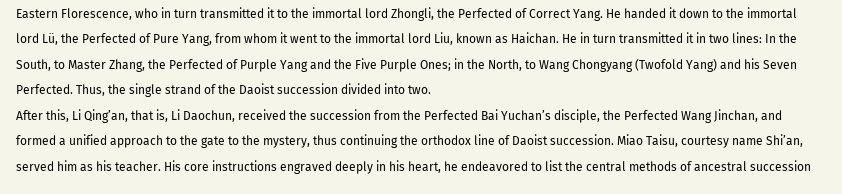Eastern Florescence, who in turn transmitted it to the immortal lord Zhongli, the Perfected of Correct Yang. He handed it down to the immortal lord Lü, the Perfected of Pure Yang, from whom it went to the immortal lord Liu, known as Haichan. He in turn transmitted it in two lines: In the South, to Master Zhang, the Perfected of Purple Yang and the Five Purple Ones; in the North, to Wang Chongyang (Twofold Yang) and his Seven Perfected. Thus, the single strand of the Daoist succession divided into two.
After this, Li Qing’an, that is, Li Daochun, received the succession from the Perfected Bai Yuchan’s disciple, the Perfected Wang Jinchan, and formed a unified approach to the gate to the mystery, thus continuing the orthodox line of Daoist succession. Miao Taisu, courtesy name Shi’an, served him as his teacher. His core instructions engraved deeply in his heart, he endeavored to list the central methods of ancestral succession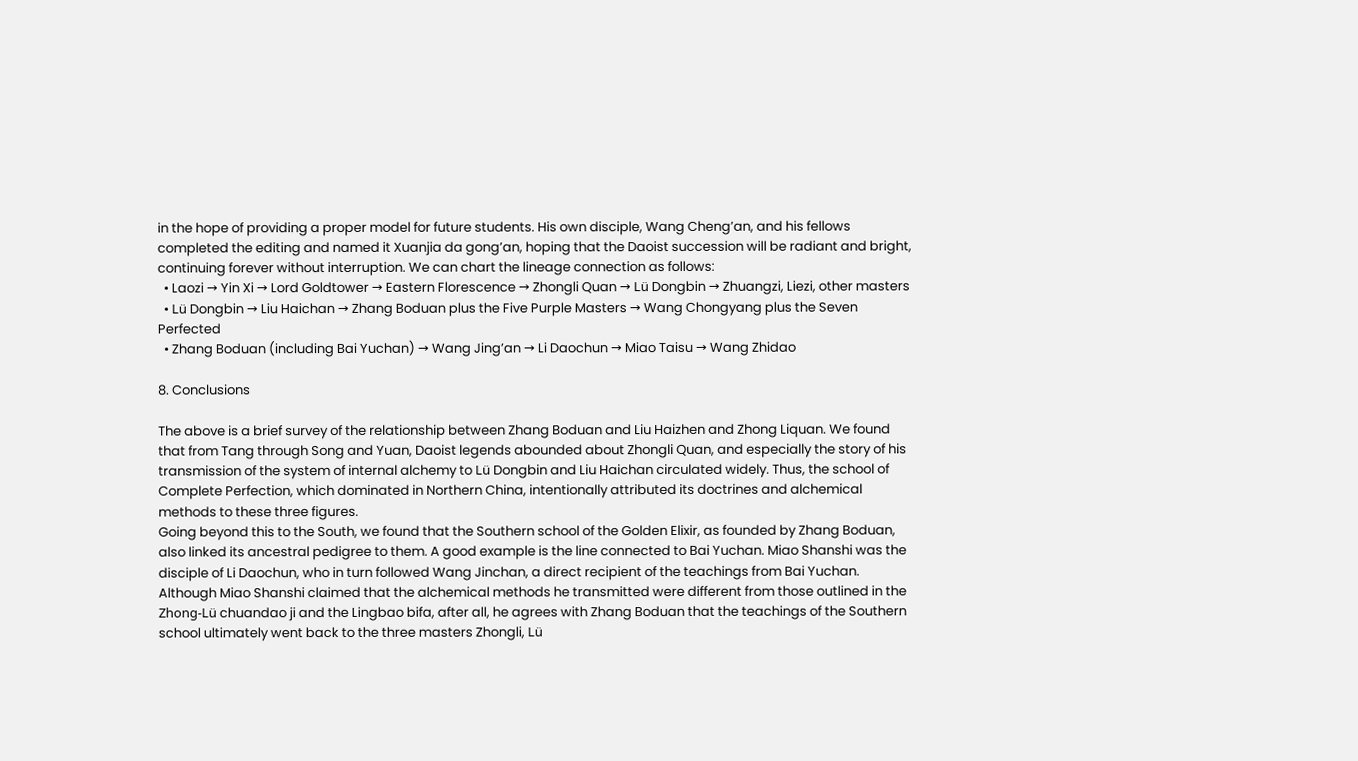in the hope of providing a proper model for future students. His own disciple, Wang Cheng’an, and his fellows completed the editing and named it Xuanjia da gong’an, hoping that the Daoist succession will be radiant and bright, continuing forever without interruption. We can chart the lineage connection as follows:
  • Laozi → Yin Xi → Lord Goldtower → Eastern Florescence → Zhongli Quan → Lü Dongbin → Zhuangzi, Liezi, other masters
  • Lü Dongbin → Liu Haichan → Zhang Boduan plus the Five Purple Masters → Wang Chongyang plus the Seven Perfected
  • Zhang Boduan (including Bai Yuchan) → Wang Jing’an → Li Daochun → Miao Taisu → Wang Zhidao

8. Conclusions

The above is a brief survey of the relationship between Zhang Boduan and Liu Haizhen and Zhong Liquan. We found that from Tang through Song and Yuan, Daoist legends abounded about Zhongli Quan, and especially the story of his transmission of the system of internal alchemy to Lü Dongbin and Liu Haichan circulated widely. Thus, the school of Complete Perfection, which dominated in Northern China, intentionally attributed its doctrines and alchemical methods to these three figures.
Going beyond this to the South, we found that the Southern school of the Golden Elixir, as founded by Zhang Boduan, also linked its ancestral pedigree to them. A good example is the line connected to Bai Yuchan. Miao Shanshi was the disciple of Li Daochun, who in turn followed Wang Jinchan, a direct recipient of the teachings from Bai Yuchan. Although Miao Shanshi claimed that the alchemical methods he transmitted were different from those outlined in the Zhong-Lü chuandao ji and the Lingbao bifa, after all, he agrees with Zhang Boduan that the teachings of the Southern school ultimately went back to the three masters Zhongli, Lü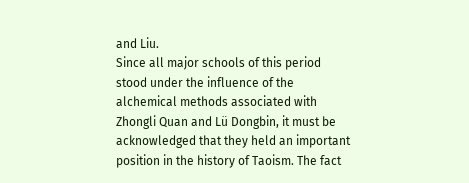and Liu.
Since all major schools of this period stood under the influence of the alchemical methods associated with Zhongli Quan and Lü Dongbin, it must be acknowledged that they held an important position in the history of Taoism. The fact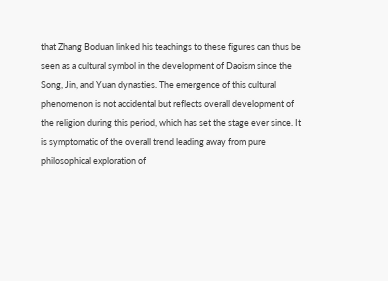that Zhang Boduan linked his teachings to these figures can thus be seen as a cultural symbol in the development of Daoism since the Song, Jin, and Yuan dynasties. The emergence of this cultural phenomenon is not accidental but reflects overall development of the religion during this period, which has set the stage ever since. It is symptomatic of the overall trend leading away from pure philosophical exploration of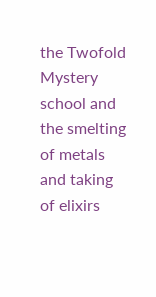the Twofold Mystery school and the smelting of metals and taking of elixirs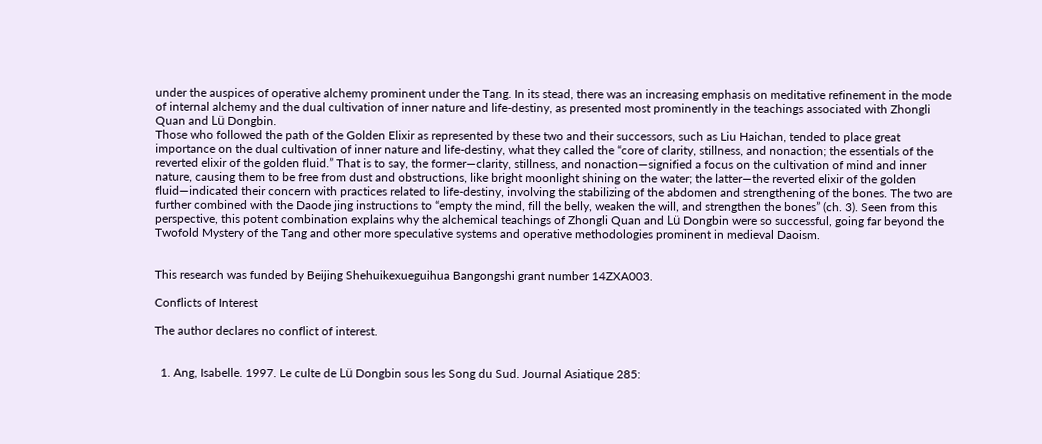under the auspices of operative alchemy prominent under the Tang. In its stead, there was an increasing emphasis on meditative refinement in the mode of internal alchemy and the dual cultivation of inner nature and life-destiny, as presented most prominently in the teachings associated with Zhongli Quan and Lü Dongbin.
Those who followed the path of the Golden Elixir as represented by these two and their successors, such as Liu Haichan, tended to place great importance on the dual cultivation of inner nature and life-destiny, what they called the “core of clarity, stillness, and nonaction; the essentials of the reverted elixir of the golden fluid.” That is to say, the former—clarity, stillness, and nonaction—signified a focus on the cultivation of mind and inner nature, causing them to be free from dust and obstructions, like bright moonlight shining on the water; the latter—the reverted elixir of the golden fluid—indicated their concern with practices related to life-destiny, involving the stabilizing of the abdomen and strengthening of the bones. The two are further combined with the Daode jing instructions to “empty the mind, fill the belly, weaken the will, and strengthen the bones” (ch. 3). Seen from this perspective, this potent combination explains why the alchemical teachings of Zhongli Quan and Lü Dongbin were so successful, going far beyond the Twofold Mystery of the Tang and other more speculative systems and operative methodologies prominent in medieval Daoism.


This research was funded by Beijing Shehuikexueguihua Bangongshi grant number 14ZXA003.

Conflicts of Interest

The author declares no conflict of interest.


  1. Ang, Isabelle. 1997. Le culte de Lü Dongbin sous les Song du Sud. Journal Asiatique 285: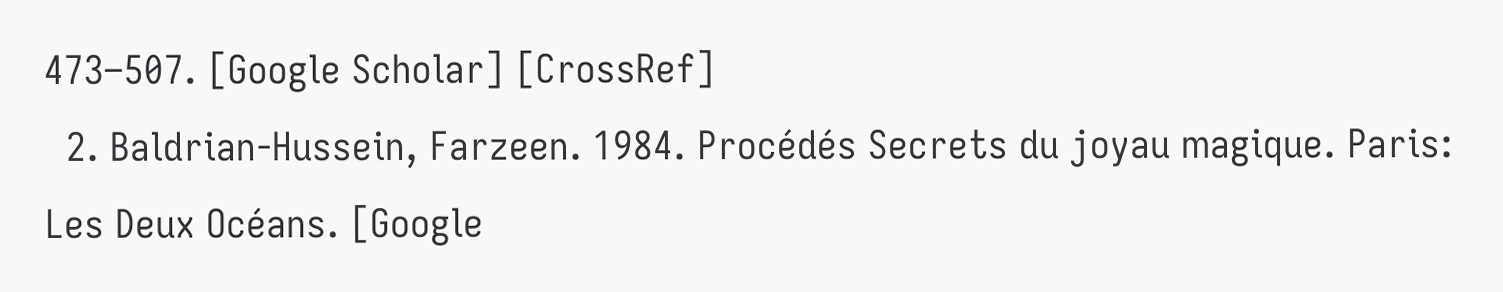473–507. [Google Scholar] [CrossRef]
  2. Baldrian-Hussein, Farzeen. 1984. Procédés Secrets du joyau magique. Paris: Les Deux Océans. [Google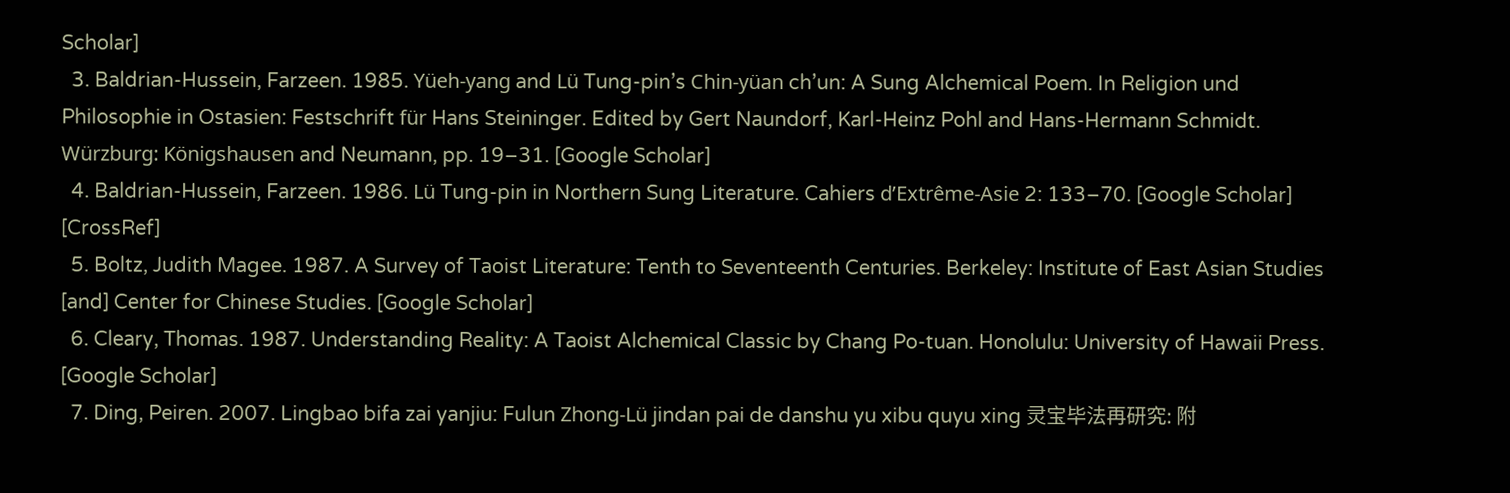Scholar]
  3. Baldrian-Hussein, Farzeen. 1985. Yüeh-yang and Lü Tung-pin’s Chin-yüan ch’un: A Sung Alchemical Poem. In Religion und Philosophie in Ostasien: Festschrift für Hans Steininger. Edited by Gert Naundorf, Karl-Heinz Pohl and Hans-Hermann Schmidt. Würzburg: Königshausen and Neumann, pp. 19–31. [Google Scholar]
  4. Baldrian-Hussein, Farzeen. 1986. Lü Tung-pin in Northern Sung Literature. Cahiers d’Extrême-Asie 2: 133–70. [Google Scholar] [CrossRef]
  5. Boltz, Judith Magee. 1987. A Survey of Taoist Literature: Tenth to Seventeenth Centuries. Berkeley: Institute of East Asian Studies [and] Center for Chinese Studies. [Google Scholar]
  6. Cleary, Thomas. 1987. Understanding Reality: A Taoist Alchemical Classic by Chang Po-tuan. Honolulu: University of Hawaii Press. [Google Scholar]
  7. Ding, Peiren. 2007. Lingbao bifa zai yanjiu: Fulun Zhong-Lü jindan pai de danshu yu xibu quyu xing 灵宝毕法再研究: 附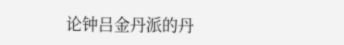论钟吕金丹派的丹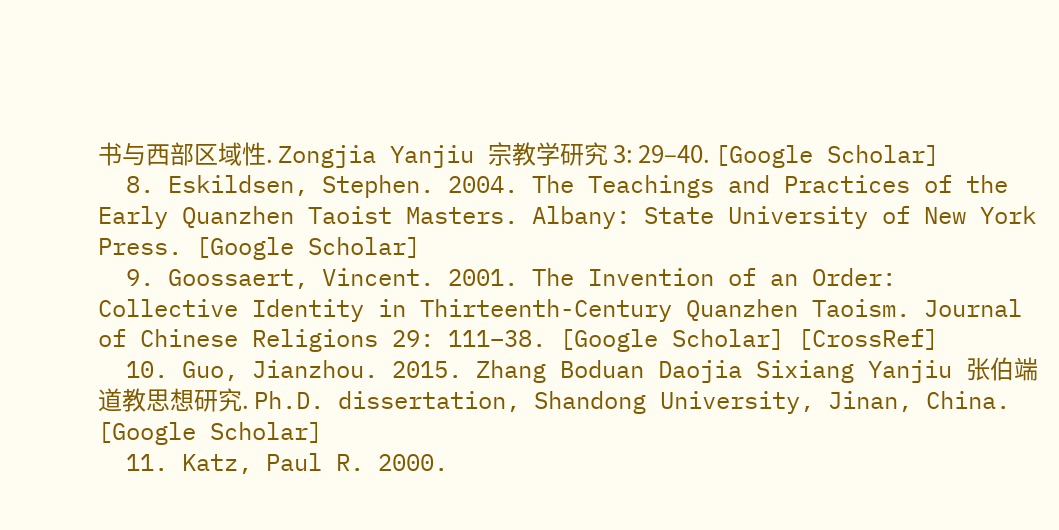书与西部区域性. Zongjia Yanjiu 宗教学研究 3: 29–40. [Google Scholar]
  8. Eskildsen, Stephen. 2004. The Teachings and Practices of the Early Quanzhen Taoist Masters. Albany: State University of New York Press. [Google Scholar]
  9. Goossaert, Vincent. 2001. The Invention of an Order: Collective Identity in Thirteenth-Century Quanzhen Taoism. Journal of Chinese Religions 29: 111–38. [Google Scholar] [CrossRef]
  10. Guo, Jianzhou. 2015. Zhang Boduan Daojia Sixiang Yanjiu 张伯端道教思想研究. Ph.D. dissertation, Shandong University, Jinan, China. [Google Scholar]
  11. Katz, Paul R. 2000.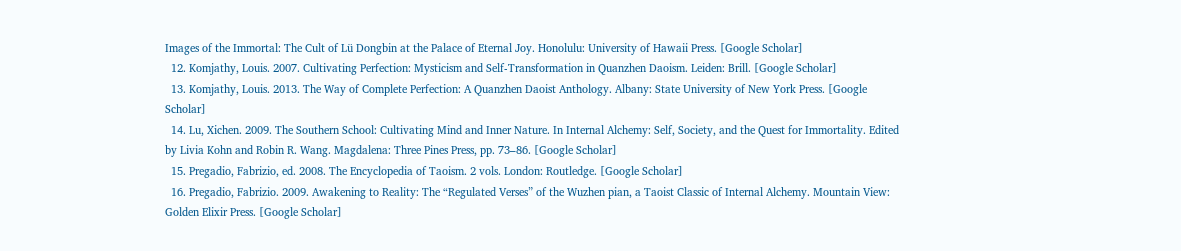Images of the Immortal: The Cult of Lü Dongbin at the Palace of Eternal Joy. Honolulu: University of Hawaii Press. [Google Scholar]
  12. Komjathy, Louis. 2007. Cultivating Perfection: Mysticism and Self-Transformation in Quanzhen Daoism. Leiden: Brill. [Google Scholar]
  13. Komjathy, Louis. 2013. The Way of Complete Perfection: A Quanzhen Daoist Anthology. Albany: State University of New York Press. [Google Scholar]
  14. Lu, Xichen. 2009. The Southern School: Cultivating Mind and Inner Nature. In Internal Alchemy: Self, Society, and the Quest for Immortality. Edited by Livia Kohn and Robin R. Wang. Magdalena: Three Pines Press, pp. 73–86. [Google Scholar]
  15. Pregadio, Fabrizio, ed. 2008. The Encyclopedia of Taoism. 2 vols. London: Routledge. [Google Scholar]
  16. Pregadio, Fabrizio. 2009. Awakening to Reality: The “Regulated Verses” of the Wuzhen pian, a Taoist Classic of Internal Alchemy. Mountain View: Golden Elixir Press. [Google Scholar]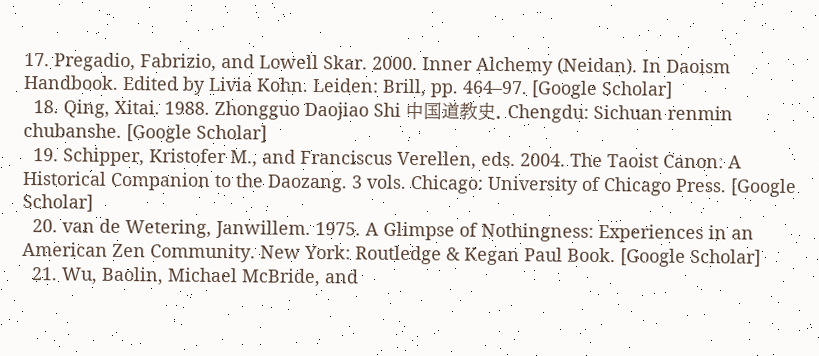17. Pregadio, Fabrizio, and Lowell Skar. 2000. Inner Alchemy (Neidan). In Daoism Handbook. Edited by Livia Kohn. Leiden: Brill, pp. 464–97. [Google Scholar]
  18. Qing, Xitai. 1988. Zhongguo Daojiao Shi 中国道教史. Chengdu: Sichuan renmin chubanshe. [Google Scholar]
  19. Schipper, Kristofer M., and Franciscus Verellen, eds. 2004. The Taoist Canon: A Historical Companion to the Daozang. 3 vols. Chicago: University of Chicago Press. [Google Scholar]
  20. van de Wetering, Janwillem. 1975. A Glimpse of Nothingness: Experiences in an American Zen Community. New York: Routledge & Kegan Paul Book. [Google Scholar]
  21. Wu, Baolin, Michael McBride, and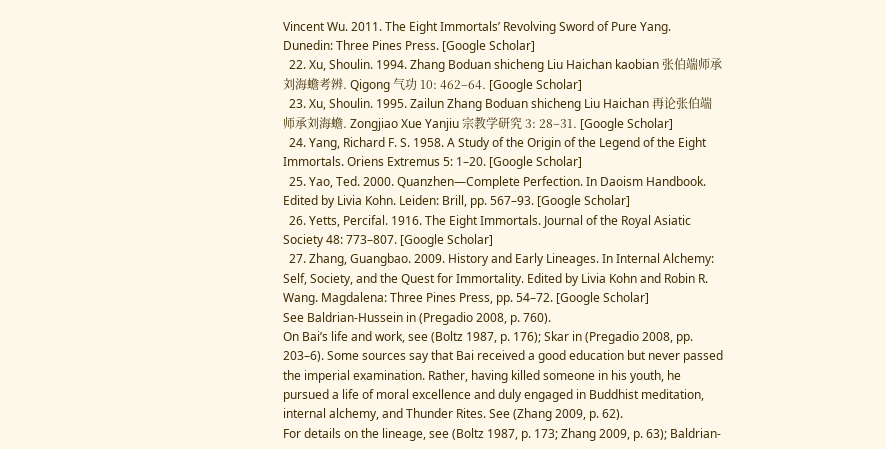Vincent Wu. 2011. The Eight Immortals’ Revolving Sword of Pure Yang. Dunedin: Three Pines Press. [Google Scholar]
  22. Xu, Shoulin. 1994. Zhang Boduan shicheng Liu Haichan kaobian 张伯端师承刘海蟾考辨. Qigong 气功 10: 462–64. [Google Scholar]
  23. Xu, Shoulin. 1995. Zailun Zhang Boduan shicheng Liu Haichan 再论张伯端师承刘海蟾. Zongjiao Xue Yanjiu 宗教学研究 3: 28–31. [Google Scholar]
  24. Yang, Richard F. S. 1958. A Study of the Origin of the Legend of the Eight Immortals. Oriens Extremus 5: 1–20. [Google Scholar]
  25. Yao, Ted. 2000. Quanzhen—Complete Perfection. In Daoism Handbook. Edited by Livia Kohn. Leiden: Brill, pp. 567–93. [Google Scholar]
  26. Yetts, Percifal. 1916. The Eight Immortals. Journal of the Royal Asiatic Society 48: 773–807. [Google Scholar]
  27. Zhang, Guangbao. 2009. History and Early Lineages. In Internal Alchemy: Self, Society, and the Quest for Immortality. Edited by Livia Kohn and Robin R. Wang. Magdalena: Three Pines Press, pp. 54–72. [Google Scholar]
See Baldrian-Hussein in (Pregadio 2008, p. 760).
On Bai’s life and work, see (Boltz 1987, p. 176); Skar in (Pregadio 2008, pp. 203–6). Some sources say that Bai received a good education but never passed the imperial examination. Rather, having killed someone in his youth, he pursued a life of moral excellence and duly engaged in Buddhist meditation, internal alchemy, and Thunder Rites. See (Zhang 2009, p. 62).
For details on the lineage, see (Boltz 1987, p. 173; Zhang 2009, p. 63); Baldrian-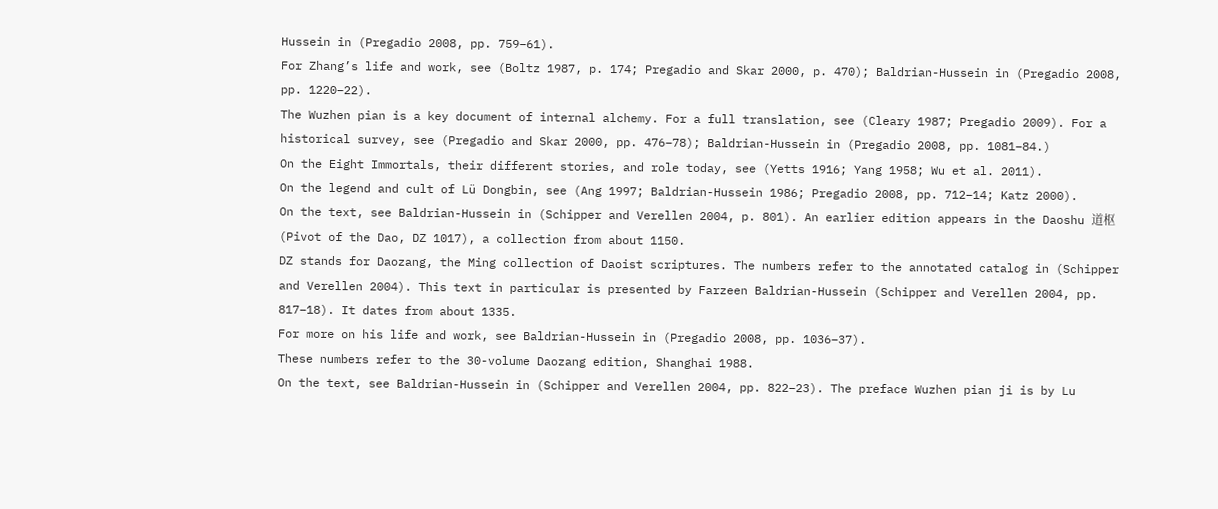Hussein in (Pregadio 2008, pp. 759–61).
For Zhang’s life and work, see (Boltz 1987, p. 174; Pregadio and Skar 2000, p. 470); Baldrian-Hussein in (Pregadio 2008, pp. 1220–22).
The Wuzhen pian is a key document of internal alchemy. For a full translation, see (Cleary 1987; Pregadio 2009). For a historical survey, see (Pregadio and Skar 2000, pp. 476–78); Baldrian-Hussein in (Pregadio 2008, pp. 1081–84.)
On the Eight Immortals, their different stories, and role today, see (Yetts 1916; Yang 1958; Wu et al. 2011).
On the legend and cult of Lü Dongbin, see (Ang 1997; Baldrian-Hussein 1986; Pregadio 2008, pp. 712–14; Katz 2000).
On the text, see Baldrian-Hussein in (Schipper and Verellen 2004, p. 801). An earlier edition appears in the Daoshu 道枢 (Pivot of the Dao, DZ 1017), a collection from about 1150.
DZ stands for Daozang, the Ming collection of Daoist scriptures. The numbers refer to the annotated catalog in (Schipper and Verellen 2004). This text in particular is presented by Farzeen Baldrian-Hussein (Schipper and Verellen 2004, pp. 817–18). It dates from about 1335.
For more on his life and work, see Baldrian-Hussein in (Pregadio 2008, pp. 1036–37).
These numbers refer to the 30-volume Daozang edition, Shanghai 1988.
On the text, see Baldrian-Hussein in (Schipper and Verellen 2004, pp. 822–23). The preface Wuzhen pian ji is by Lu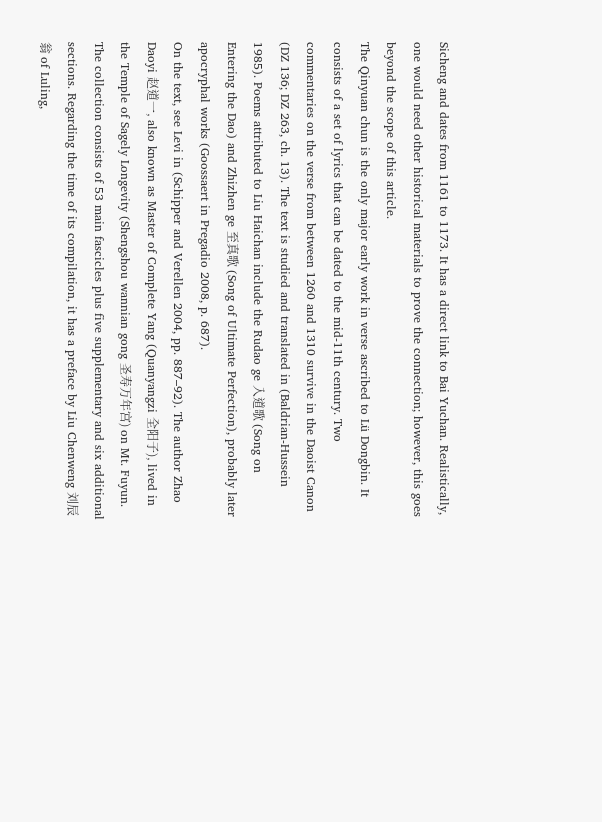Sicheng and dates from 1161 to 1173. It has a direct link to Bai Yuchan. Realistically, one would need other historical materials to prove the connection; however, this goes beyond the scope of this article.
The Qinyuan chun is the only major early work in verse ascribed to Lü Dongbin. It consists of a set of lyrics that can be dated to the mid-11th century. Two commentaries on the verse from between 1260 and 1310 survive in the Daoist Canon (DZ 136; DZ 263, ch. 13). The text is studied and translated in (Baldrian-Hussein 1985). Poems attributed to Liu Haichan include the Rudao ge 入道歌 (Song on Entering the Dao) and Zhizhen ge 至真歌 (Song of Ultimate Perfection), probably later apocryphal works (Goossaert in Pregadio 2008, p. 687).
On the text, see Levi in (Schipper and Verellen 2004, pp. 887–92). The author Zhao Daoyi 赵道一, also known as Master of Complete Yang (Quanyangzi 全阳子), lived in the Temple of Sagely Longevity (Shengshou wannian gong 圣寿万年宫) on Mt. Fuyun. The collection consists of 53 main fascicles plus five supplementary and six additional sections. Regarding the time of its compilation, it has a preface by Liu Chenweng 刘辰翁 of Luling,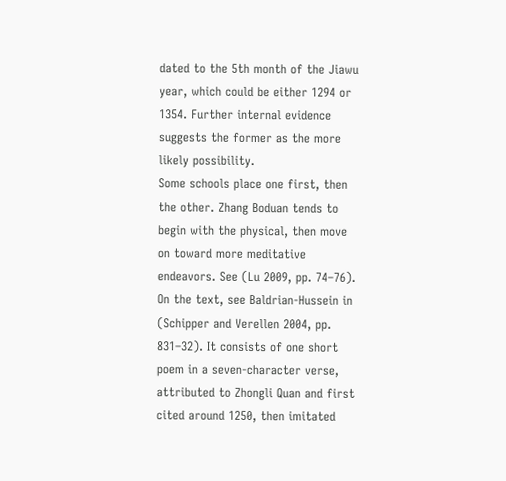dated to the 5th month of the Jiawu year, which could be either 1294 or 1354. Further internal evidence suggests the former as the more likely possibility.
Some schools place one first, then the other. Zhang Boduan tends to begin with the physical, then move on toward more meditative endeavors. See (Lu 2009, pp. 74–76).
On the text, see Baldrian-Hussein in (Schipper and Verellen 2004, pp. 831–32). It consists of one short poem in a seven-character verse, attributed to Zhongli Quan and first cited around 1250, then imitated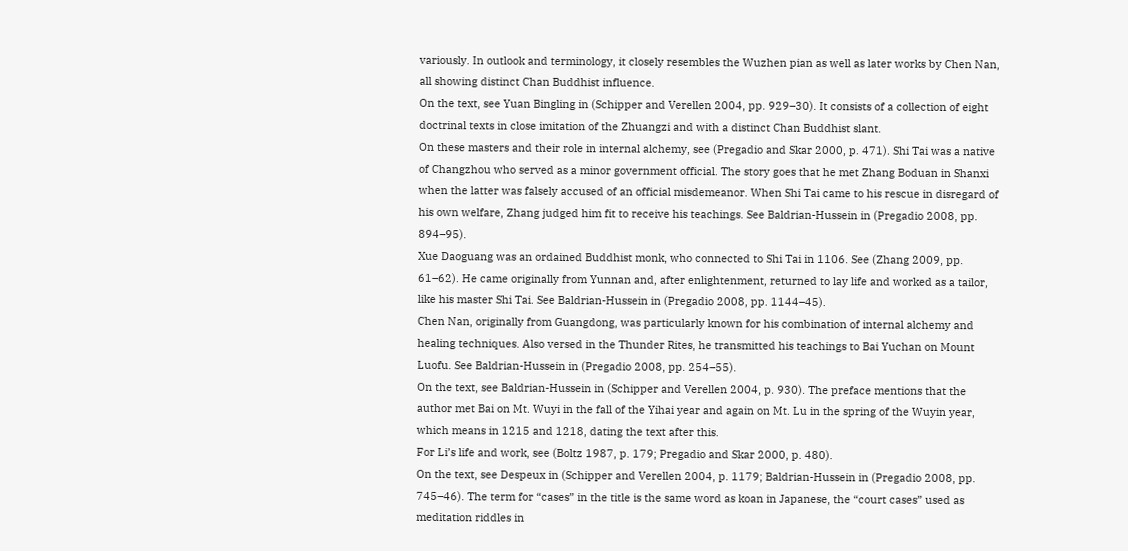variously. In outlook and terminology, it closely resembles the Wuzhen pian as well as later works by Chen Nan, all showing distinct Chan Buddhist influence.
On the text, see Yuan Bingling in (Schipper and Verellen 2004, pp. 929–30). It consists of a collection of eight doctrinal texts in close imitation of the Zhuangzi and with a distinct Chan Buddhist slant.
On these masters and their role in internal alchemy, see (Pregadio and Skar 2000, p. 471). Shi Tai was a native of Changzhou who served as a minor government official. The story goes that he met Zhang Boduan in Shanxi when the latter was falsely accused of an official misdemeanor. When Shi Tai came to his rescue in disregard of his own welfare, Zhang judged him fit to receive his teachings. See Baldrian-Hussein in (Pregadio 2008, pp. 894–95).
Xue Daoguang was an ordained Buddhist monk, who connected to Shi Tai in 1106. See (Zhang 2009, pp. 61–62). He came originally from Yunnan and, after enlightenment, returned to lay life and worked as a tailor, like his master Shi Tai. See Baldrian-Hussein in (Pregadio 2008, pp. 1144–45).
Chen Nan, originally from Guangdong, was particularly known for his combination of internal alchemy and healing techniques. Also versed in the Thunder Rites, he transmitted his teachings to Bai Yuchan on Mount Luofu. See Baldrian-Hussein in (Pregadio 2008, pp. 254–55).
On the text, see Baldrian-Hussein in (Schipper and Verellen 2004, p. 930). The preface mentions that the author met Bai on Mt. Wuyi in the fall of the Yihai year and again on Mt. Lu in the spring of the Wuyin year, which means in 1215 and 1218, dating the text after this.
For Li’s life and work, see (Boltz 1987, p. 179; Pregadio and Skar 2000, p. 480).
On the text, see Despeux in (Schipper and Verellen 2004, p. 1179; Baldrian-Hussein in (Pregadio 2008, pp. 745–46). The term for “cases” in the title is the same word as koan in Japanese, the “court cases” used as meditation riddles in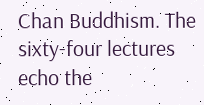Chan Buddhism. The sixty-four lectures echo the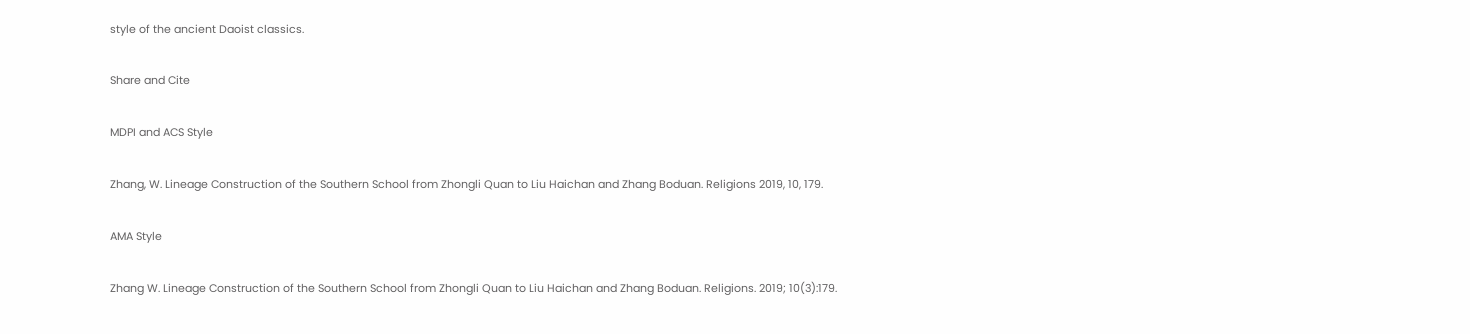style of the ancient Daoist classics.

Share and Cite

MDPI and ACS Style

Zhang, W. Lineage Construction of the Southern School from Zhongli Quan to Liu Haichan and Zhang Boduan. Religions 2019, 10, 179.

AMA Style

Zhang W. Lineage Construction of the Southern School from Zhongli Quan to Liu Haichan and Zhang Boduan. Religions. 2019; 10(3):179.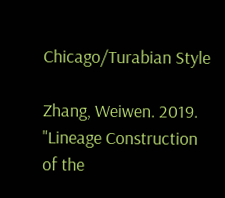Chicago/Turabian Style

Zhang, Weiwen. 2019. "Lineage Construction of the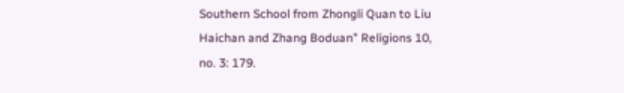Southern School from Zhongli Quan to Liu Haichan and Zhang Boduan" Religions 10, no. 3: 179.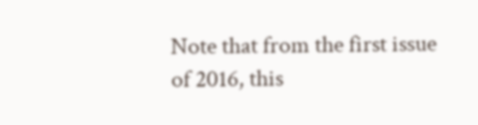Note that from the first issue of 2016, this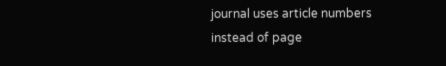journal uses article numbers instead of page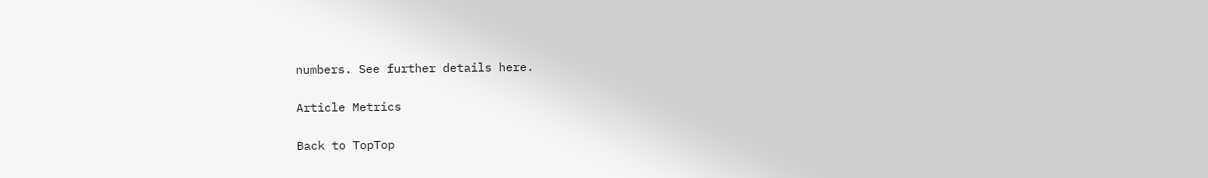numbers. See further details here.

Article Metrics

Back to TopTop